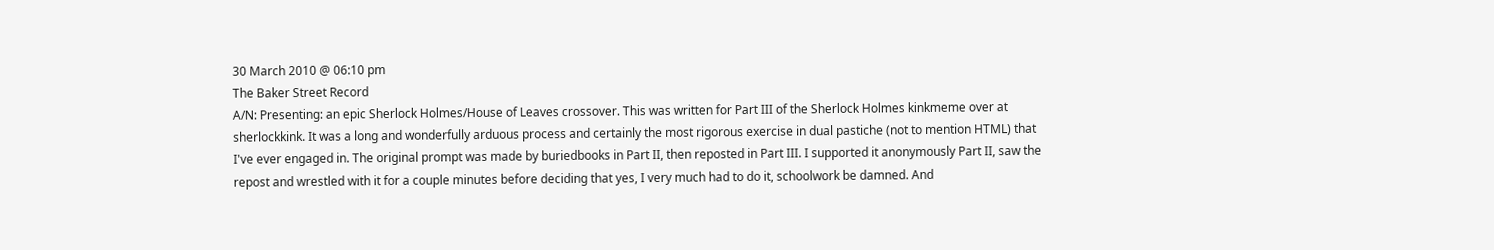30 March 2010 @ 06:10 pm
The Baker Street Record
A/N: Presenting: an epic Sherlock Holmes/House of Leaves crossover. This was written for Part III of the Sherlock Holmes kinkmeme over at sherlockkink. It was a long and wonderfully arduous process and certainly the most rigorous exercise in dual pastiche (not to mention HTML) that I've ever engaged in. The original prompt was made by buriedbooks in Part II, then reposted in Part III. I supported it anonymously Part II, saw the repost and wrestled with it for a couple minutes before deciding that yes, I very much had to do it, schoolwork be damned. And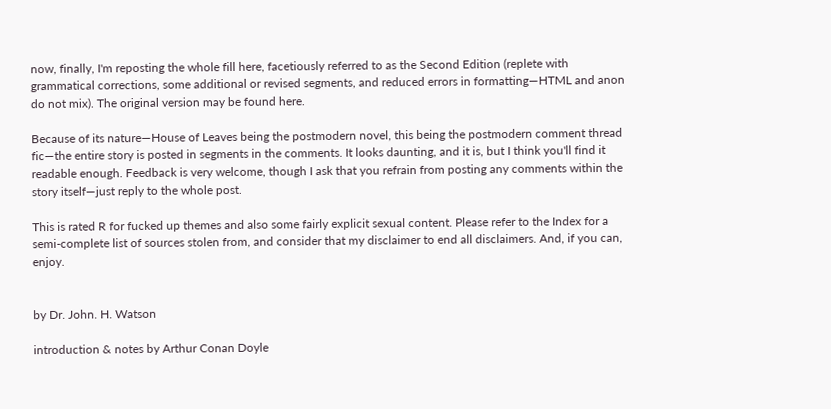now, finally, I'm reposting the whole fill here, facetiously referred to as the Second Edition (replete with grammatical corrections, some additional or revised segments, and reduced errors in formatting—HTML and anon do not mix). The original version may be found here.

Because of its nature—House of Leaves being the postmodern novel, this being the postmodern comment thread fic—the entire story is posted in segments in the comments. It looks daunting, and it is, but I think you'll find it readable enough. Feedback is very welcome, though I ask that you refrain from posting any comments within the story itself—just reply to the whole post.

This is rated R for fucked up themes and also some fairly explicit sexual content. Please refer to the Index for a semi-complete list of sources stolen from, and consider that my disclaimer to end all disclaimers. And, if you can, enjoy.


by Dr. John. H. Watson

introduction & notes by Arthur Conan Doyle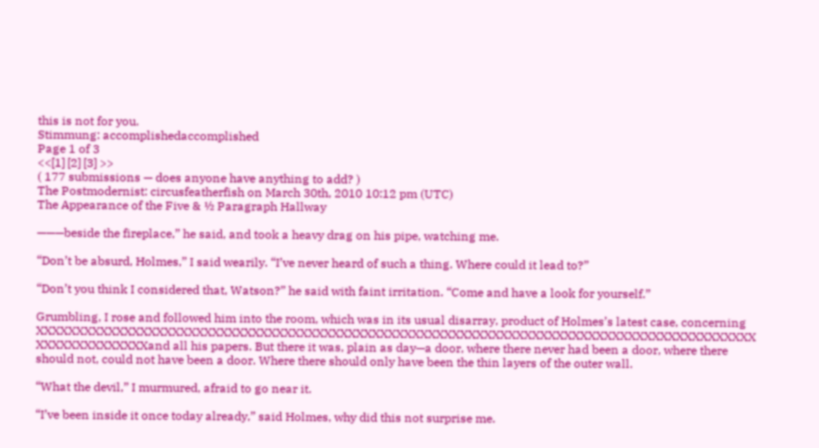this is not for you.
Stimmung: accomplishedaccomplished
Page 1 of 3
<<[1] [2] [3] >>
( 177 submissions — does anyone have anything to add? )
The Postmodernist: circusfeatherfish on March 30th, 2010 10:12 pm (UTC)
The Appearance of the Five & ½ Paragraph Hallway

———beside the fireplace,” he said, and took a heavy drag on his pipe, watching me.

“Don’t be absurd, Holmes,” I said wearily. “I’ve never heard of such a thing. Where could it lead to?”

“Don’t you think I considered that, Watson?” he said with faint irritation. “Come and have a look for yourself.”

Grumbling, I rose and followed him into the room, which was in its usual disarray, product of Holmes’s latest case, concerning XXXXXXXXXXXXXXXXXXXXXXXXXXXXXXXXXXXXXXXXXXXXXXXXXXXXXXXXXXXXXXXXXXXXXXXXXXXXXXXXXXXXXXXXXX
XXXXXXXXXXXXXXand all his papers. But there it was, plain as day—a door, where there never had been a door, where there should not, could not have been a door. Where there should only have been the thin layers of the outer wall.

“What the devil,” I murmured, afraid to go near it.

“I’ve been inside it once today already,” said Holmes, why did this not surprise me.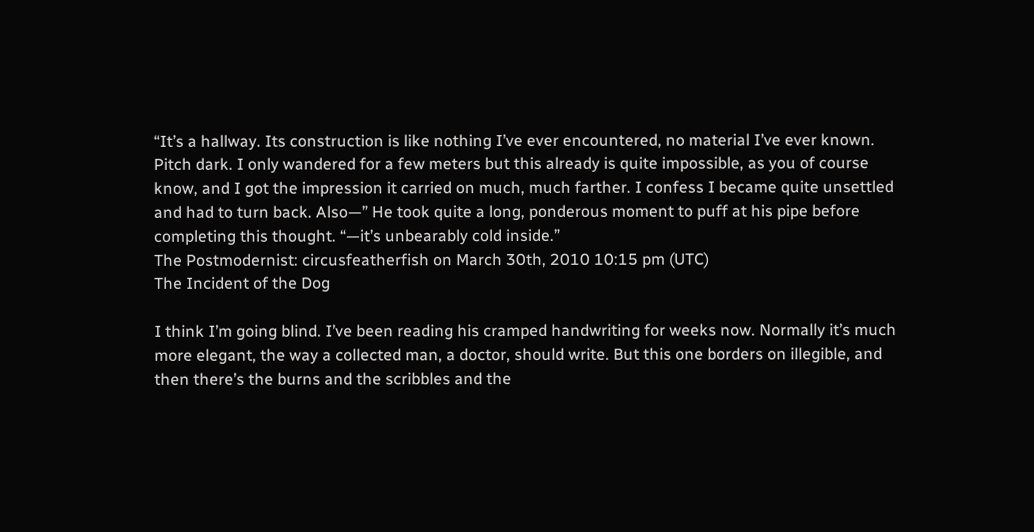“It’s a hallway. Its construction is like nothing I’ve ever encountered, no material I’ve ever known. Pitch dark. I only wandered for a few meters but this already is quite impossible, as you of course know, and I got the impression it carried on much, much farther. I confess I became quite unsettled and had to turn back. Also—” He took quite a long, ponderous moment to puff at his pipe before completing this thought. “—it’s unbearably cold inside.”
The Postmodernist: circusfeatherfish on March 30th, 2010 10:15 pm (UTC)
The Incident of the Dog

I think I’m going blind. I’ve been reading his cramped handwriting for weeks now. Normally it’s much more elegant, the way a collected man, a doctor, should write. But this one borders on illegible, and then there’s the burns and the scribbles and the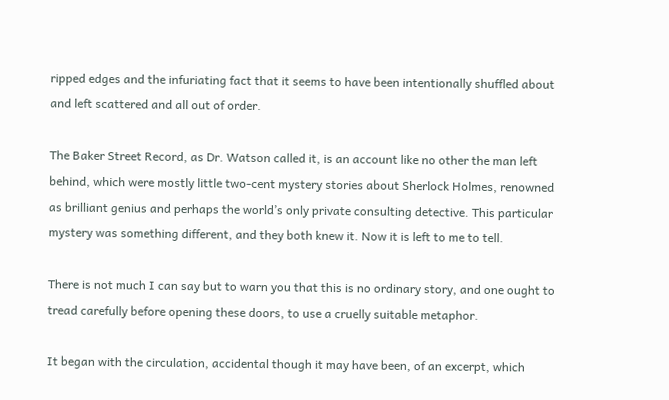ripped edges and the infuriating fact that it seems to have been intentionally shuffled about and left scattered and all out of order.

The Baker Street Record, as Dr. Watson called it, is an account like no other the man left behind, which were mostly little two-cent mystery stories about Sherlock Holmes, renowned as brilliant genius and perhaps the world’s only private consulting detective. This particular mystery was something different, and they both knew it. Now it is left to me to tell.

There is not much I can say but to warn you that this is no ordinary story, and one ought to tread carefully before opening these doors, to use a cruelly suitable metaphor.

It began with the circulation, accidental though it may have been, of an excerpt, which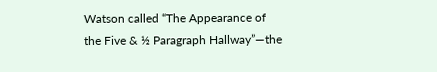Watson called “The Appearance of the Five & ½ Paragraph Hallway”—the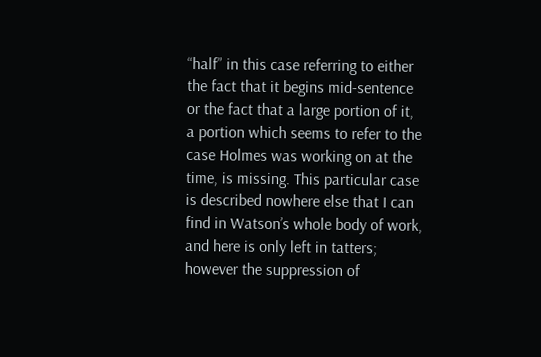“half” in this case referring to either the fact that it begins mid-sentence or the fact that a large portion of it, a portion which seems to refer to the case Holmes was working on at the time, is missing. This particular case is described nowhere else that I can find in Watson’s whole body of work, and here is only left in tatters; however the suppression of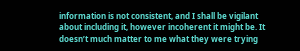information is not consistent, and I shall be vigilant about including it, however incoherent it might be. It doesn’t much matter to me what they were trying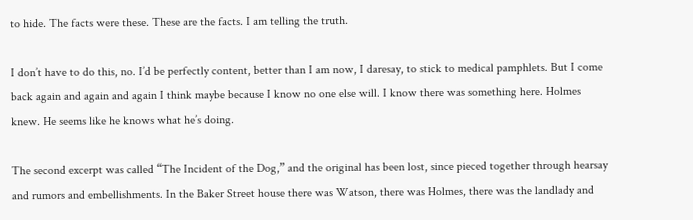to hide. The facts were these. These are the facts. I am telling the truth.

I don’t have to do this, no. I’d be perfectly content, better than I am now, I daresay, to stick to medical pamphlets. But I come back again and again and again I think maybe because I know no one else will. I know there was something here. Holmes knew. He seems like he knows what he’s doing.

The second excerpt was called “The Incident of the Dog,” and the original has been lost, since pieced together through hearsay and rumors and embellishments. In the Baker Street house there was Watson, there was Holmes, there was the landlady and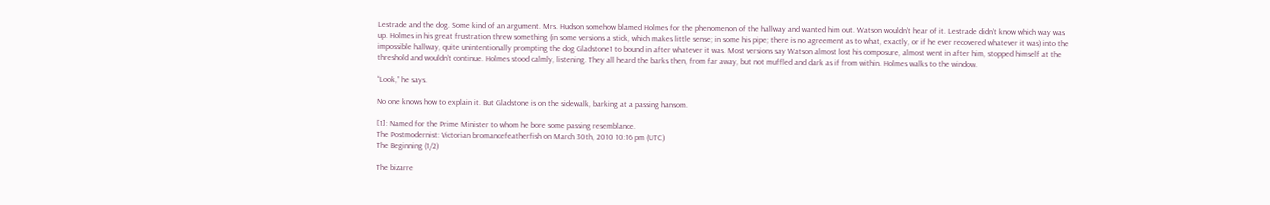Lestrade and the dog. Some kind of an argument. Mrs. Hudson somehow blamed Holmes for the phenomenon of the hallway and wanted him out. Watson wouldn’t hear of it. Lestrade didn’t know which way was up. Holmes in his great frustration threw something (in some versions a stick, which makes little sense; in some his pipe; there is no agreement as to what, exactly, or if he ever recovered whatever it was) into the impossible hallway, quite unintentionally prompting the dog Gladstone1 to bound in after whatever it was. Most versions say Watson almost lost his composure, almost went in after him, stopped himself at the threshold and wouldn’t continue. Holmes stood calmly, listening. They all heard the barks then, from far away, but not muffled and dark as if from within. Holmes walks to the window.

“Look,” he says.

No one knows how to explain it. But Gladstone is on the sidewalk, barking at a passing hansom.

[1]: Named for the Prime Minister to whom he bore some passing resemblance.
The Postmodernist: Victorian bromancefeatherfish on March 30th, 2010 10:16 pm (UTC)
The Beginning (1/2)

The bizarre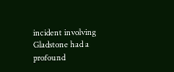incident involving Gladstone had a profound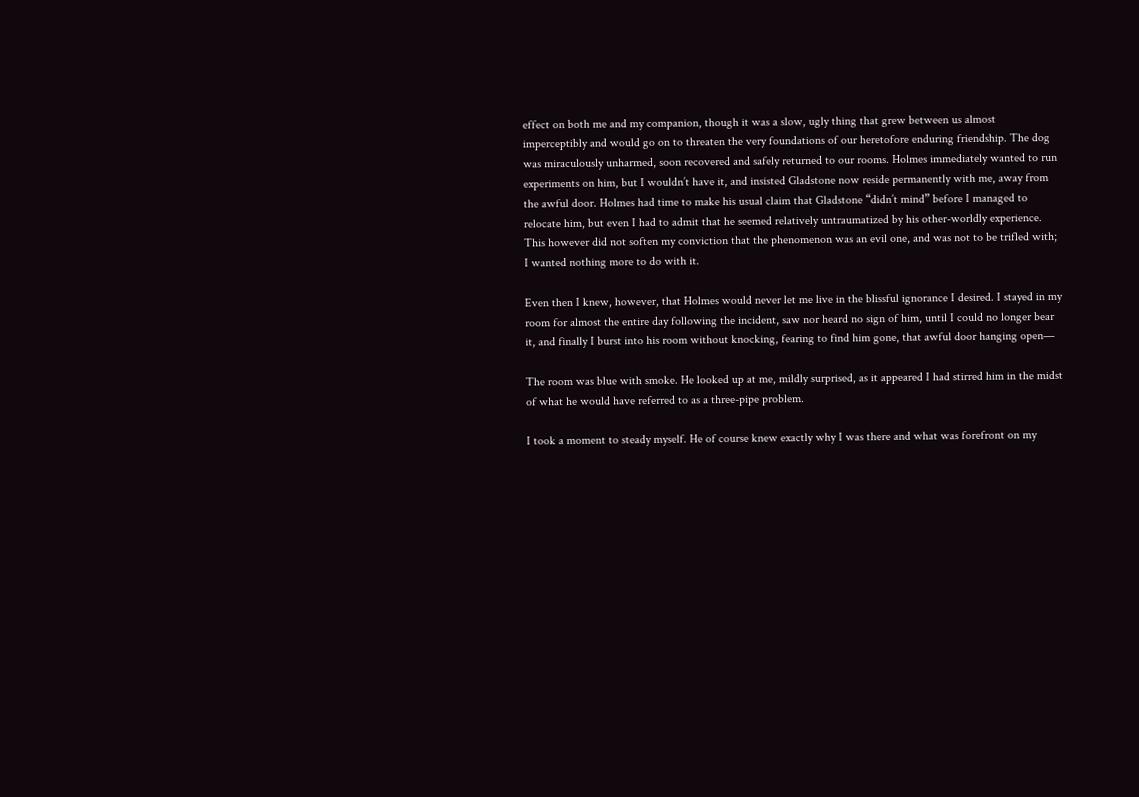effect on both me and my companion, though it was a slow, ugly thing that grew between us almost imperceptibly and would go on to threaten the very foundations of our heretofore enduring friendship. The dog was miraculously unharmed, soon recovered and safely returned to our rooms. Holmes immediately wanted to run experiments on him, but I wouldn’t have it, and insisted Gladstone now reside permanently with me, away from the awful door. Holmes had time to make his usual claim that Gladstone “didn’t mind” before I managed to relocate him, but even I had to admit that he seemed relatively untraumatized by his other-worldly experience. This however did not soften my conviction that the phenomenon was an evil one, and was not to be trifled with; I wanted nothing more to do with it.

Even then I knew, however, that Holmes would never let me live in the blissful ignorance I desired. I stayed in my room for almost the entire day following the incident, saw nor heard no sign of him, until I could no longer bear it, and finally I burst into his room without knocking, fearing to find him gone, that awful door hanging open—

The room was blue with smoke. He looked up at me, mildly surprised, as it appeared I had stirred him in the midst of what he would have referred to as a three-pipe problem.

I took a moment to steady myself. He of course knew exactly why I was there and what was forefront on my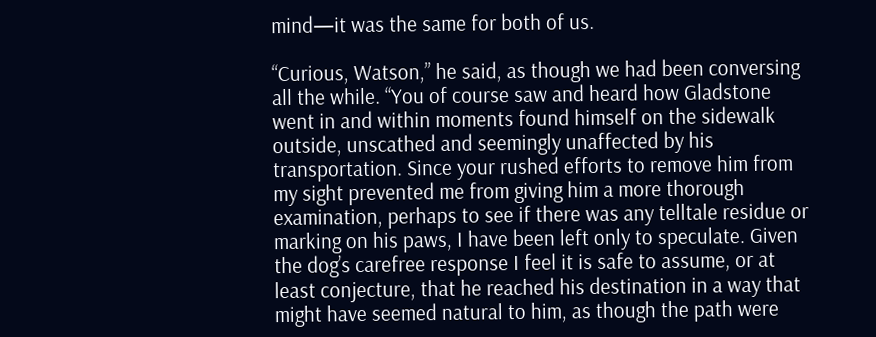mind—it was the same for both of us.

“Curious, Watson,” he said, as though we had been conversing all the while. “You of course saw and heard how Gladstone went in and within moments found himself on the sidewalk outside, unscathed and seemingly unaffected by his transportation. Since your rushed efforts to remove him from my sight prevented me from giving him a more thorough examination, perhaps to see if there was any telltale residue or marking on his paws, I have been left only to speculate. Given the dog’s carefree response I feel it is safe to assume, or at least conjecture, that he reached his destination in a way that might have seemed natural to him, as though the path were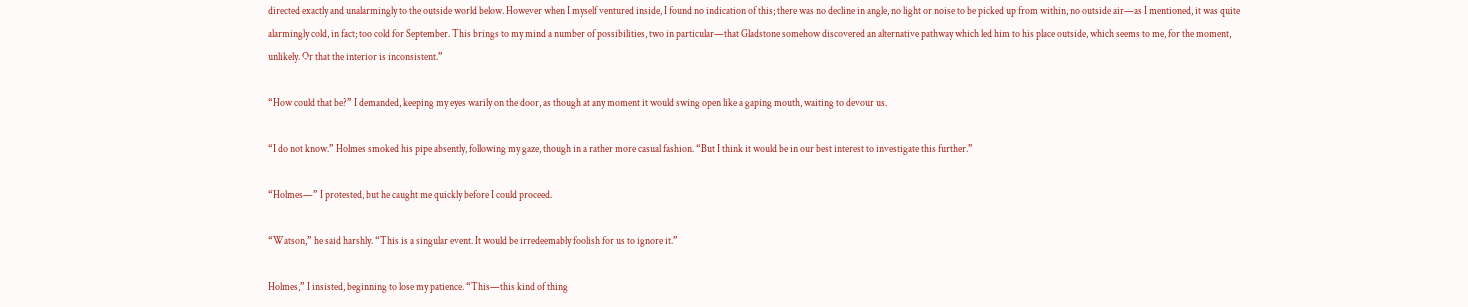directed exactly and unalarmingly to the outside world below. However when I myself ventured inside, I found no indication of this; there was no decline in angle, no light or noise to be picked up from within, no outside air—as I mentioned, it was quite alarmingly cold, in fact; too cold for September. This brings to my mind a number of possibilities, two in particular—that Gladstone somehow discovered an alternative pathway which led him to his place outside, which seems to me, for the moment, unlikely. Or that the interior is inconsistent.”

“How could that be?” I demanded, keeping my eyes warily on the door, as though at any moment it would swing open like a gaping mouth, waiting to devour us.

“I do not know.” Holmes smoked his pipe absently, following my gaze, though in a rather more casual fashion. “But I think it would be in our best interest to investigate this further.”

“Holmes—” I protested, but he caught me quickly before I could proceed.

“Watson,” he said harshly. “This is a singular event. It would be irredeemably foolish for us to ignore it.”

Holmes,” I insisted, beginning to lose my patience. “This—this kind of thing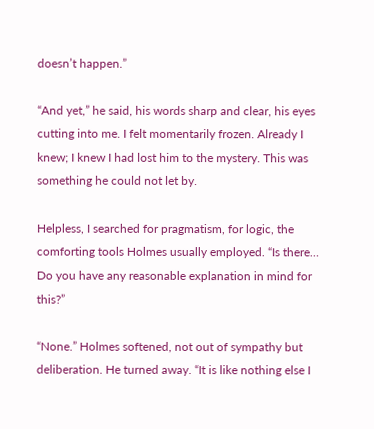doesn’t happen.”

“And yet,” he said, his words sharp and clear, his eyes cutting into me. I felt momentarily frozen. Already I knew; I knew I had lost him to the mystery. This was something he could not let by.

Helpless, I searched for pragmatism, for logic, the comforting tools Holmes usually employed. “Is there… Do you have any reasonable explanation in mind for this?”

“None.” Holmes softened, not out of sympathy but deliberation. He turned away. “It is like nothing else I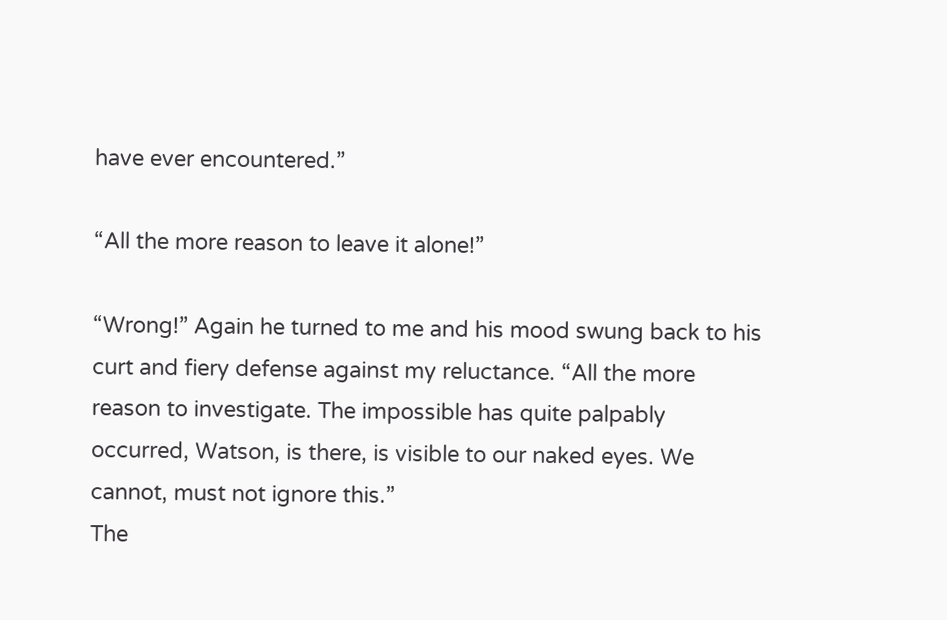have ever encountered.”

“All the more reason to leave it alone!”

“Wrong!” Again he turned to me and his mood swung back to his curt and fiery defense against my reluctance. “All the more reason to investigate. The impossible has quite palpably occurred, Watson, is there, is visible to our naked eyes. We cannot, must not ignore this.”
The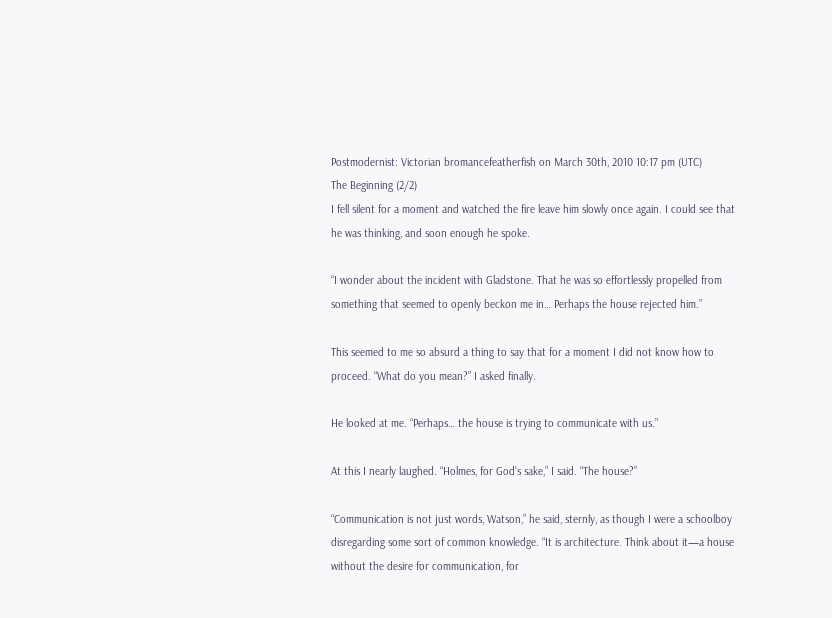Postmodernist: Victorian bromancefeatherfish on March 30th, 2010 10:17 pm (UTC)
The Beginning (2/2)
I fell silent for a moment and watched the fire leave him slowly once again. I could see that he was thinking, and soon enough he spoke.

“I wonder about the incident with Gladstone. That he was so effortlessly propelled from something that seemed to openly beckon me in… Perhaps the house rejected him.”

This seemed to me so absurd a thing to say that for a moment I did not know how to proceed. “What do you mean?” I asked finally.

He looked at me. “Perhaps… the house is trying to communicate with us.”

At this I nearly laughed. “Holmes, for God’s sake,” I said. “The house?”

“Communication is not just words, Watson,” he said, sternly, as though I were a schoolboy disregarding some sort of common knowledge. “It is architecture. Think about it—a house without the desire for communication, for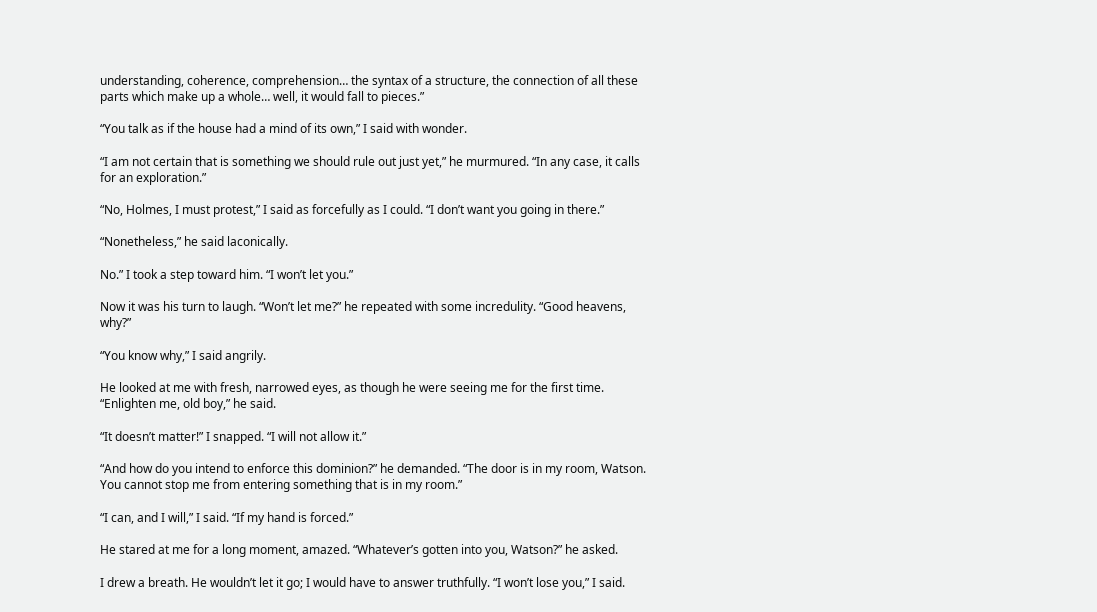understanding, coherence, comprehension… the syntax of a structure, the connection of all these parts which make up a whole… well, it would fall to pieces.”

“You talk as if the house had a mind of its own,” I said with wonder.

“I am not certain that is something we should rule out just yet,” he murmured. “In any case, it calls for an exploration.”

“No, Holmes, I must protest,” I said as forcefully as I could. “I don’t want you going in there.”

“Nonetheless,” he said laconically.

No.” I took a step toward him. “I won’t let you.”

Now it was his turn to laugh. “Won’t let me?” he repeated with some incredulity. “Good heavens, why?”

“You know why,” I said angrily.

He looked at me with fresh, narrowed eyes, as though he were seeing me for the first time. “Enlighten me, old boy,” he said.

“It doesn’t matter!” I snapped. “I will not allow it.”

“And how do you intend to enforce this dominion?” he demanded. “The door is in my room, Watson. You cannot stop me from entering something that is in my room.”

“I can, and I will,” I said. “If my hand is forced.”

He stared at me for a long moment, amazed. “Whatever’s gotten into you, Watson?” he asked.

I drew a breath. He wouldn’t let it go; I would have to answer truthfully. “I won’t lose you,” I said.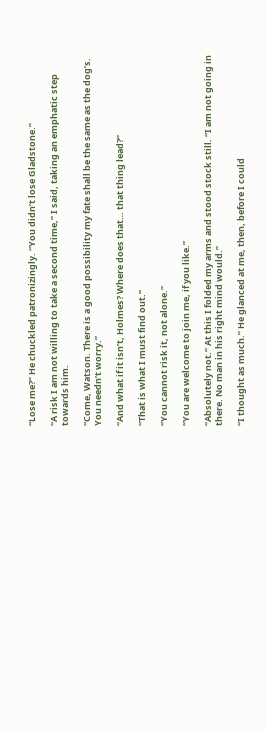“Lose me?” He chuckled patronizingly. “You didn’t lose Gladstone.”

“A risk I am not willing to take a second time,” I said, taking an emphatic step towards him.

“Come, Watson. There is a good possibility my fate shall be the same as the dog’s. You needn’t worry.”

“And what if it isn’t, Holmes? Where does that… that thing lead?”

“That is what I must find out.”

“You cannot risk it, not alone.”

“You are welcome to join me, if you like.”

“Absolutely not.” At this I folded my arms and stood stock still. “I am not going in there. No man in his right mind would.”

“I thought as much.” He glanced at me, then, before I could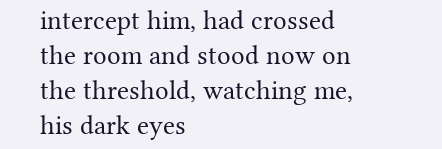intercept him, had crossed the room and stood now on the threshold, watching me, his dark eyes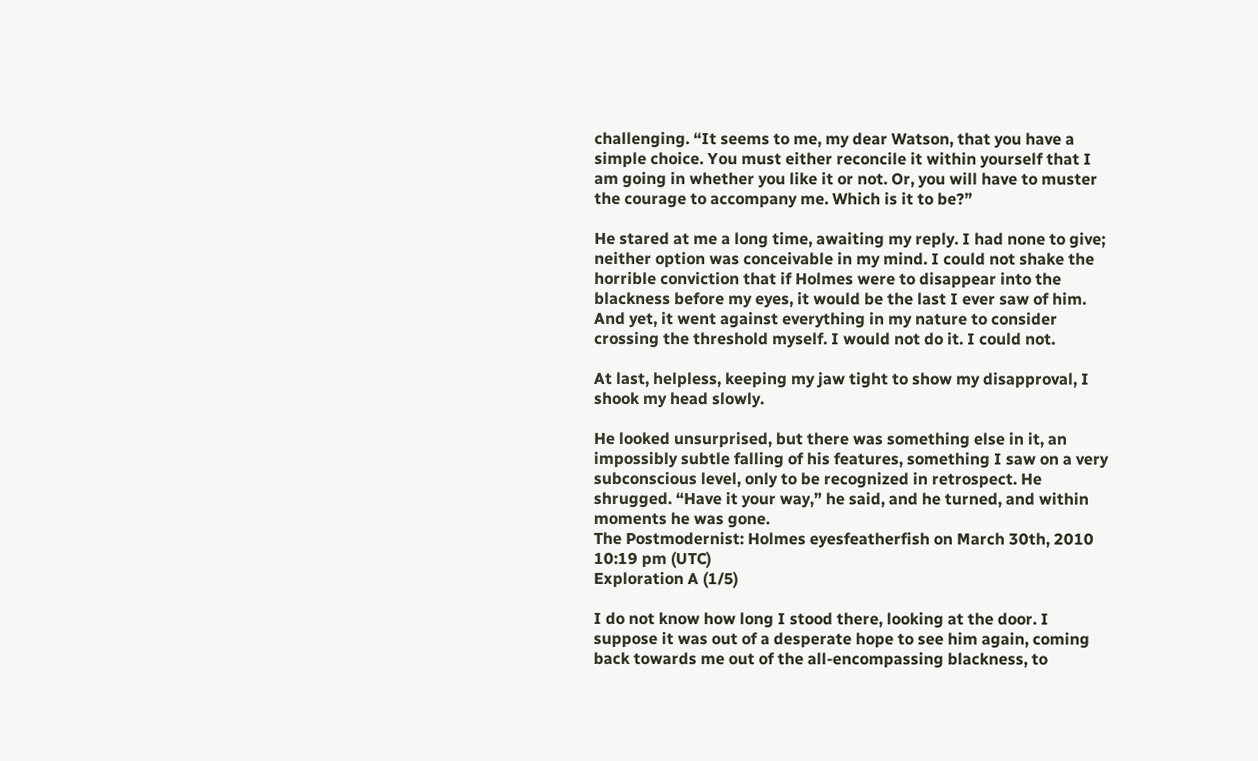challenging. “It seems to me, my dear Watson, that you have a simple choice. You must either reconcile it within yourself that I am going in whether you like it or not. Or, you will have to muster the courage to accompany me. Which is it to be?”

He stared at me a long time, awaiting my reply. I had none to give; neither option was conceivable in my mind. I could not shake the horrible conviction that if Holmes were to disappear into the blackness before my eyes, it would be the last I ever saw of him. And yet, it went against everything in my nature to consider crossing the threshold myself. I would not do it. I could not.

At last, helpless, keeping my jaw tight to show my disapproval, I shook my head slowly.

He looked unsurprised, but there was something else in it, an impossibly subtle falling of his features, something I saw on a very subconscious level, only to be recognized in retrospect. He shrugged. “Have it your way,” he said, and he turned, and within moments he was gone.
The Postmodernist: Holmes eyesfeatherfish on March 30th, 2010 10:19 pm (UTC)
Exploration A (1/5)

I do not know how long I stood there, looking at the door. I suppose it was out of a desperate hope to see him again, coming back towards me out of the all-encompassing blackness, to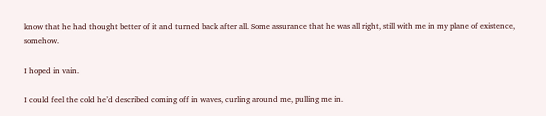know that he had thought better of it and turned back after all. Some assurance that he was all right, still with me in my plane of existence, somehow.

I hoped in vain.

I could feel the cold he’d described coming off in waves, curling around me, pulling me in.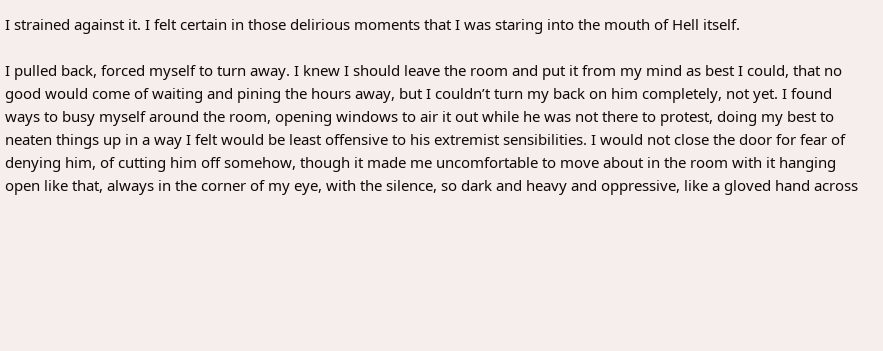I strained against it. I felt certain in those delirious moments that I was staring into the mouth of Hell itself.

I pulled back, forced myself to turn away. I knew I should leave the room and put it from my mind as best I could, that no good would come of waiting and pining the hours away, but I couldn’t turn my back on him completely, not yet. I found ways to busy myself around the room, opening windows to air it out while he was not there to protest, doing my best to neaten things up in a way I felt would be least offensive to his extremist sensibilities. I would not close the door for fear of denying him, of cutting him off somehow, though it made me uncomfortable to move about in the room with it hanging open like that, always in the corner of my eye, with the silence, so dark and heavy and oppressive, like a gloved hand across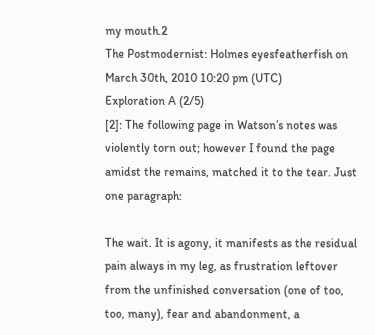my mouth.2
The Postmodernist: Holmes eyesfeatherfish on March 30th, 2010 10:20 pm (UTC)
Exploration A (2/5)
[2]: The following page in Watson’s notes was violently torn out; however I found the page amidst the remains, matched it to the tear. Just one paragraph:

The wait. It is agony, it manifests as the residual pain always in my leg, as frustration leftover from the unfinished conversation (one of too, too, many), fear and abandonment, a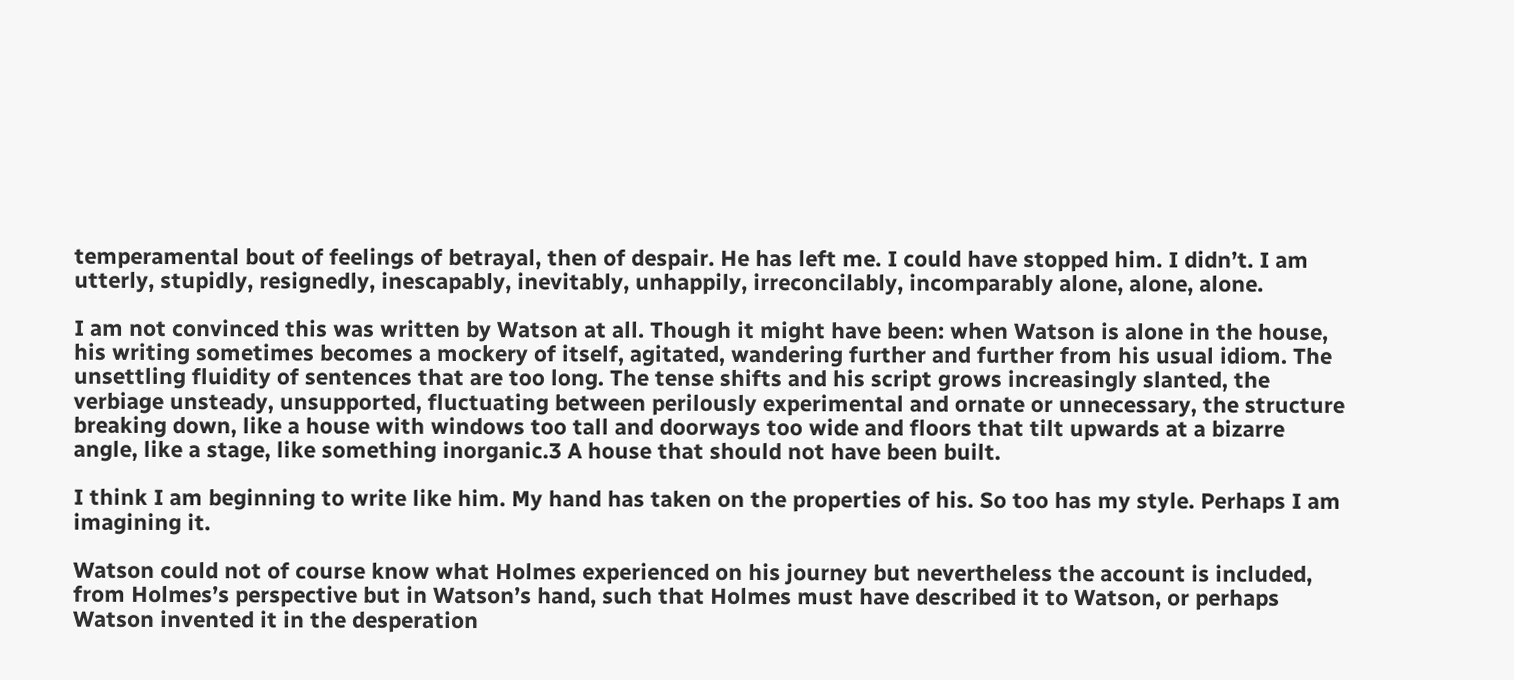temperamental bout of feelings of betrayal, then of despair. He has left me. I could have stopped him. I didn’t. I am utterly, stupidly, resignedly, inescapably, inevitably, unhappily, irreconcilably, incomparably alone, alone, alone.

I am not convinced this was written by Watson at all. Though it might have been: when Watson is alone in the house, his writing sometimes becomes a mockery of itself, agitated, wandering further and further from his usual idiom. The unsettling fluidity of sentences that are too long. The tense shifts and his script grows increasingly slanted, the verbiage unsteady, unsupported, fluctuating between perilously experimental and ornate or unnecessary, the structure breaking down, like a house with windows too tall and doorways too wide and floors that tilt upwards at a bizarre angle, like a stage, like something inorganic.3 A house that should not have been built.

I think I am beginning to write like him. My hand has taken on the properties of his. So too has my style. Perhaps I am imagining it.

Watson could not of course know what Holmes experienced on his journey but nevertheless the account is included, from Holmes’s perspective but in Watson’s hand, such that Holmes must have described it to Watson, or perhaps Watson invented it in the desperation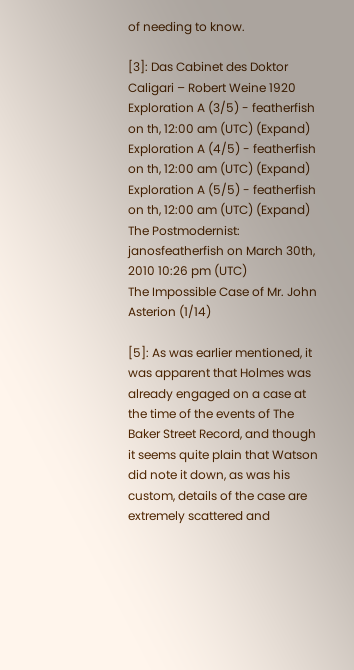of needing to know.

[3]: Das Cabinet des Doktor Caligari – Robert Weine 1920
Exploration A (3/5) - featherfish on th, 12:00 am (UTC) (Expand)
Exploration A (4/5) - featherfish on th, 12:00 am (UTC) (Expand)
Exploration A (5/5) - featherfish on th, 12:00 am (UTC) (Expand)
The Postmodernist: janosfeatherfish on March 30th, 2010 10:26 pm (UTC)
The Impossible Case of Mr. John Asterion (1/14)

[5]: As was earlier mentioned, it was apparent that Holmes was already engaged on a case at the time of the events of The Baker Street Record, and though it seems quite plain that Watson did note it down, as was his custom, details of the case are extremely scattered and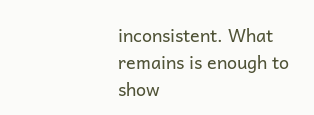inconsistent. What remains is enough to show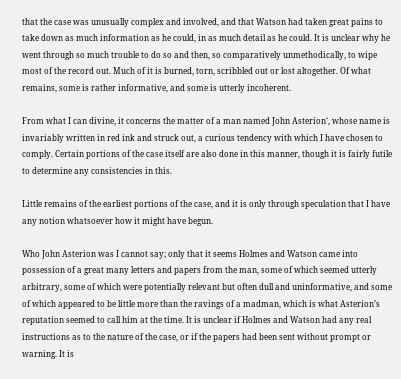that the case was unusually complex and involved, and that Watson had taken great pains to take down as much information as he could, in as much detail as he could. It is unclear why he went through so much trouble to do so and then, so comparatively unmethodically, to wipe most of the record out. Much of it is burned, torn, scribbled out or lost altogether. Of what remains, some is rather informative, and some is utterly incoherent.

From what I can divine, it concerns the matter of a man named John Asterion˟, whose name is invariably written in red ink and struck out, a curious tendency with which I have chosen to comply. Certain portions of the case itself are also done in this manner, though it is fairly futile to determine any consistencies in this.

Little remains of the earliest portions of the case, and it is only through speculation that I have any notion whatsoever how it might have begun.

Who John Asterion was I cannot say; only that it seems Holmes and Watson came into possession of a great many letters and papers from the man, some of which seemed utterly arbitrary, some of which were potentially relevant but often dull and uninformative, and some of which appeared to be little more than the ravings of a madman, which is what Asterion’s reputation seemed to call him at the time. It is unclear if Holmes and Watson had any real instructions as to the nature of the case, or if the papers had been sent without prompt or warning. It is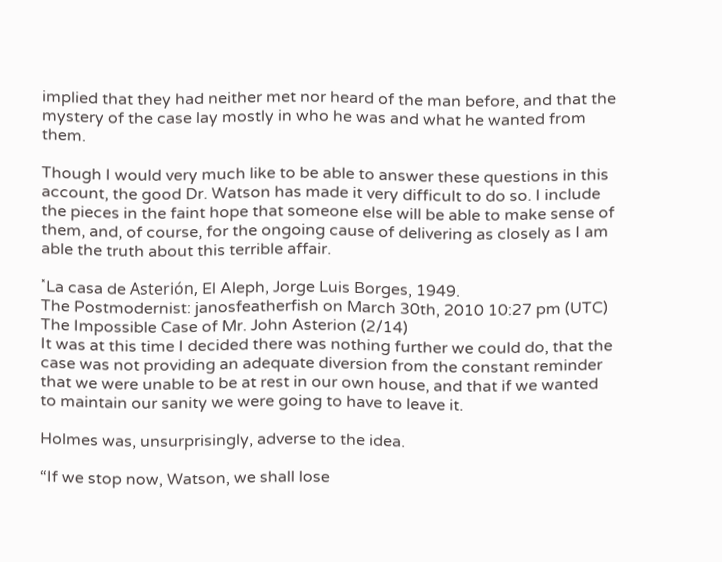implied that they had neither met nor heard of the man before, and that the mystery of the case lay mostly in who he was and what he wanted from them.

Though I would very much like to be able to answer these questions in this account, the good Dr. Watson has made it very difficult to do so. I include the pieces in the faint hope that someone else will be able to make sense of them, and, of course, for the ongoing cause of delivering as closely as I am able the truth about this terrible affair.

˟La casa de Asterión, El Aleph, Jorge Luis Borges, 1949.
The Postmodernist: janosfeatherfish on March 30th, 2010 10:27 pm (UTC)
The Impossible Case of Mr. John Asterion (2/14)
It was at this time I decided there was nothing further we could do, that the case was not providing an adequate diversion from the constant reminder that we were unable to be at rest in our own house, and that if we wanted to maintain our sanity we were going to have to leave it.

Holmes was, unsurprisingly, adverse to the idea.

“If we stop now, Watson, we shall lose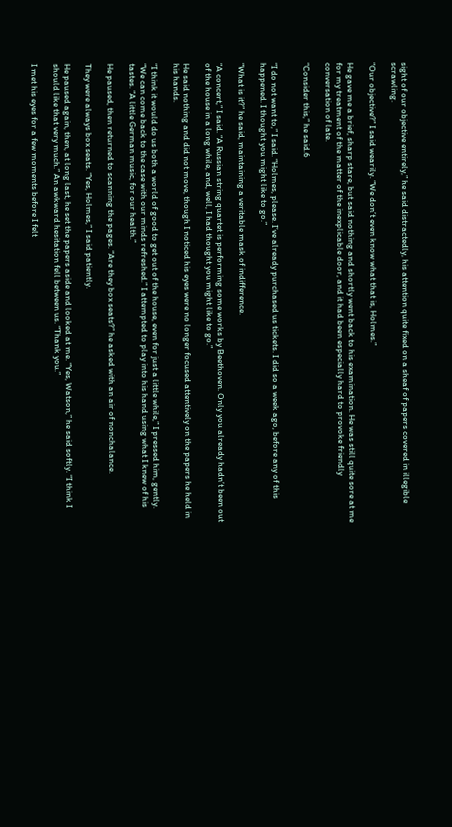sight of our objective entirely,” he said distractedly, his attention quite fixed on a sheaf of papers covered in illegible scrawling.

“Our objective?” I said wearily. “We don’t even know what that is, Holmes.”

He gave me a brief, sharp stare, but said nothing and shortly went back to his examination. He was still quite sore at me for my treatment of the matter of the inexplicable door, and it had been especially hard to provoke friendly conversation of late.

“Consider this,” he said.6


“I do not want to,” I said. “Holmes, please. I’ve already purchased us tickets. I did so a week ago, before any of this happened. I thought you might like to go.”

“What is it?” he said, maintaining a veritable mask of indifference.

“A concert,” I said. “A Russian string quartet is performing some works by Beethoven. Only you already hadn’t been out of the house in a long while, and, well, I had thought you might like to go.”

He said nothing and did not move, though I noticed his eyes were no longer focused attentively on the papers he held in his hands.

“I think it would do us both a world of good to get out of the house, even for just a little while,” I pressed him, gently. “We can come back to the case with our minds refreshed.” I attempted to play into his hand using what I knew of his tastes. “A little German music, for our health.”

He paused, then returned to scanning the pages. “Are they box seats?” he asked with an air of nonchalance.

They were always box seats. “Yes, Holmes,” I said patiently.

He paused again, then, at long last, he set the papers aside and looked at me. “Yes, Watson,” he said softly. “I think I should like that very much.” An awkward hesitation fell between us. “Thank you.”

I met his eyes for a few moments before I felt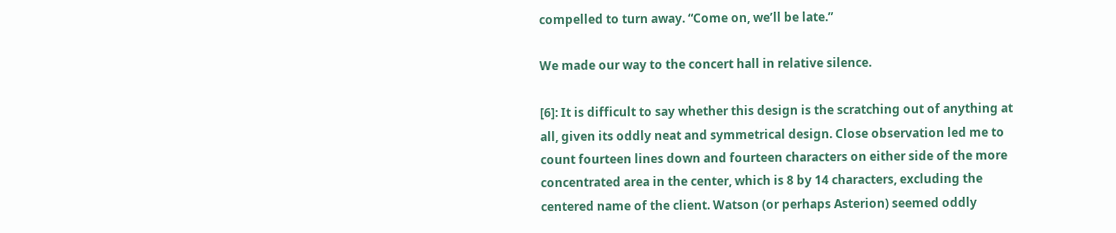compelled to turn away. “Come on, we’ll be late.”

We made our way to the concert hall in relative silence.

[6]: It is difficult to say whether this design is the scratching out of anything at all, given its oddly neat and symmetrical design. Close observation led me to count fourteen lines down and fourteen characters on either side of the more concentrated area in the center, which is 8 by 14 characters, excluding the centered name of the client. Watson (or perhaps Asterion) seemed oddly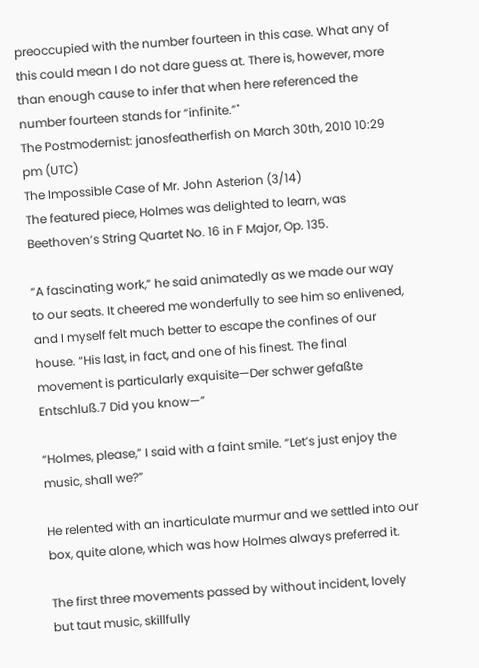preoccupied with the number fourteen in this case. What any of this could mean I do not dare guess at. There is, however, more than enough cause to infer that when here referenced the number fourteen stands for “infinite.”˟
The Postmodernist: janosfeatherfish on March 30th, 2010 10:29 pm (UTC)
The Impossible Case of Mr. John Asterion (3/14)
The featured piece, Holmes was delighted to learn, was Beethoven’s String Quartet No. 16 in F Major, Op. 135.

“A fascinating work,” he said animatedly as we made our way to our seats. It cheered me wonderfully to see him so enlivened, and I myself felt much better to escape the confines of our house. “His last, in fact, and one of his finest. The final movement is particularly exquisite—Der schwer gefaßte Entschluß.7 Did you know—”

“Holmes, please,” I said with a faint smile. “Let’s just enjoy the music, shall we?”

He relented with an inarticulate murmur and we settled into our box, quite alone, which was how Holmes always preferred it.

The first three movements passed by without incident, lovely but taut music, skillfully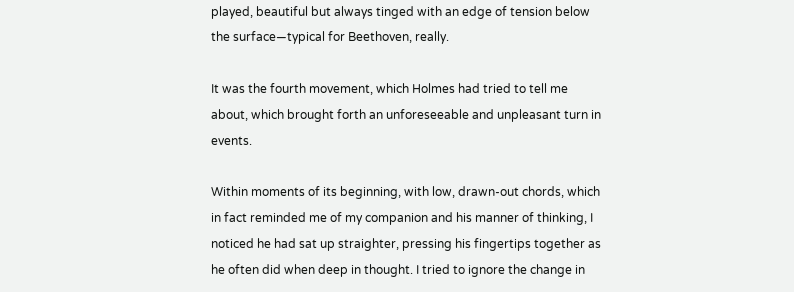played, beautiful but always tinged with an edge of tension below the surface—typical for Beethoven, really.

It was the fourth movement, which Holmes had tried to tell me about, which brought forth an unforeseeable and unpleasant turn in events.

Within moments of its beginning, with low, drawn-out chords, which in fact reminded me of my companion and his manner of thinking, I noticed he had sat up straighter, pressing his fingertips together as he often did when deep in thought. I tried to ignore the change in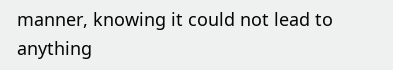manner, knowing it could not lead to anything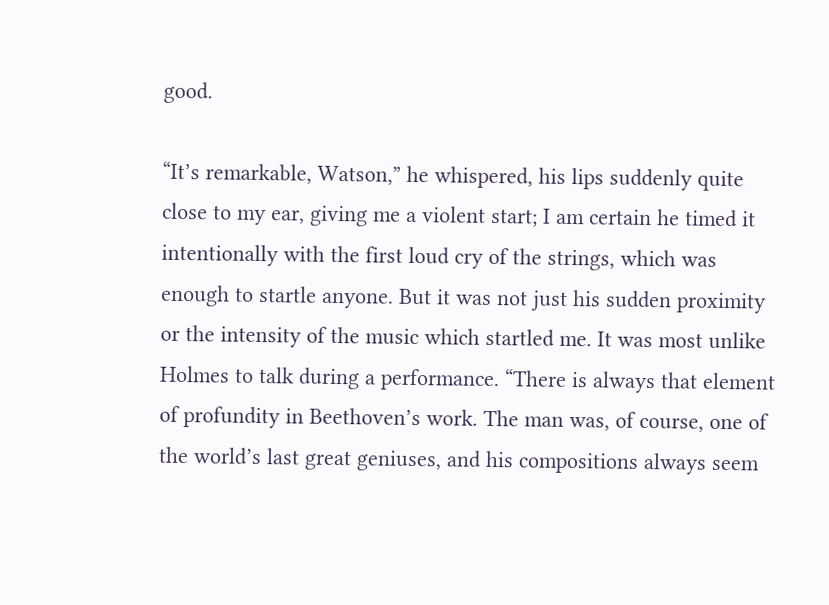good.

“It’s remarkable, Watson,” he whispered, his lips suddenly quite close to my ear, giving me a violent start; I am certain he timed it intentionally with the first loud cry of the strings, which was enough to startle anyone. But it was not just his sudden proximity or the intensity of the music which startled me. It was most unlike Holmes to talk during a performance. “There is always that element of profundity in Beethoven’s work. The man was, of course, one of the world’s last great geniuses, and his compositions always seem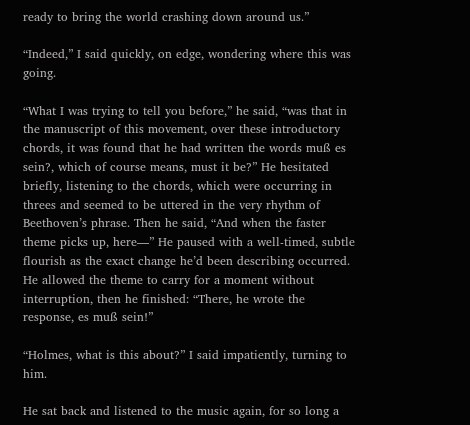ready to bring the world crashing down around us.”

“Indeed,” I said quickly, on edge, wondering where this was going.

“What I was trying to tell you before,” he said, “was that in the manuscript of this movement, over these introductory chords, it was found that he had written the words muß es sein?, which of course means, must it be?” He hesitated briefly, listening to the chords, which were occurring in threes and seemed to be uttered in the very rhythm of Beethoven’s phrase. Then he said, “And when the faster theme picks up, here—” He paused with a well-timed, subtle flourish as the exact change he’d been describing occurred. He allowed the theme to carry for a moment without interruption, then he finished: “There, he wrote the response, es muß sein!”

“Holmes, what is this about?” I said impatiently, turning to him.

He sat back and listened to the music again, for so long a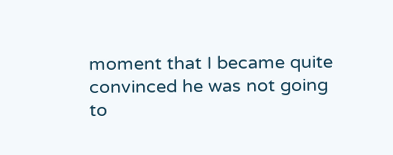moment that I became quite convinced he was not going to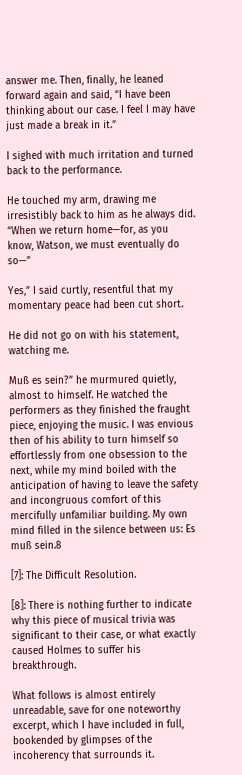answer me. Then, finally, he leaned forward again and said, “I have been thinking about our case. I feel I may have just made a break in it.”

I sighed with much irritation and turned back to the performance.

He touched my arm, drawing me irresistibly back to him as he always did. “When we return home—for, as you know, Watson, we must eventually do so—”

Yes,” I said curtly, resentful that my momentary peace had been cut short.

He did not go on with his statement, watching me.

Muß es sein?” he murmured quietly, almost to himself. He watched the performers as they finished the fraught piece, enjoying the music. I was envious then of his ability to turn himself so effortlessly from one obsession to the next, while my mind boiled with the anticipation of having to leave the safety and incongruous comfort of this mercifully unfamiliar building. My own mind filled in the silence between us: Es muß sein.8

[7]: The Difficult Resolution.

[8]: There is nothing further to indicate why this piece of musical trivia was significant to their case, or what exactly caused Holmes to suffer his breakthrough.

What follows is almost entirely unreadable, save for one noteworthy excerpt, which I have included in full, bookended by glimpses of the incoherency that surrounds it.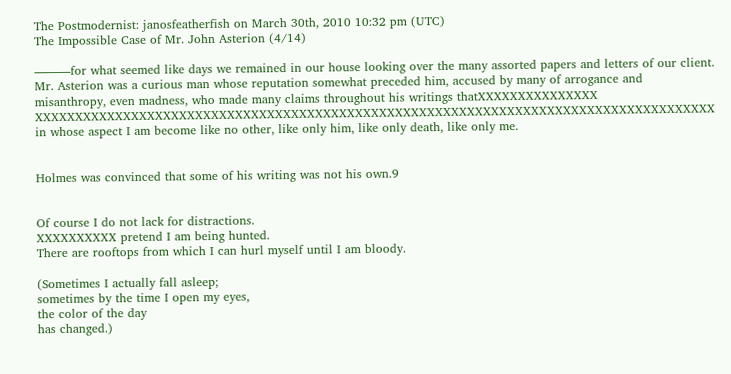The Postmodernist: janosfeatherfish on March 30th, 2010 10:32 pm (UTC)
The Impossible Case of Mr. John Asterion (4/14)

———for what seemed like days we remained in our house looking over the many assorted papers and letters of our client. Mr. Asterion was a curious man whose reputation somewhat preceded him, accused by many of arrogance and misanthropy, even madness, who made many claims throughout his writings thatXXXXXXXXXXXXXXX
XXXXXXXXXXXXXXXXXXXXXXXXXXXXXXXXXXXXXXXXXXXXXXXXXXXXXXXXXXXXXXXXXXXXXXXXXXXXXXXXXXXXX in whose aspect I am become like no other, like only him, like only death, like only me.


Holmes was convinced that some of his writing was not his own.9


Of course I do not lack for distractions.
XXXXXXXXXX pretend I am being hunted.
There are rooftops from which I can hurl myself until I am bloody.

(Sometimes I actually fall asleep;
sometimes by the time I open my eyes,
the color of the day
has changed.)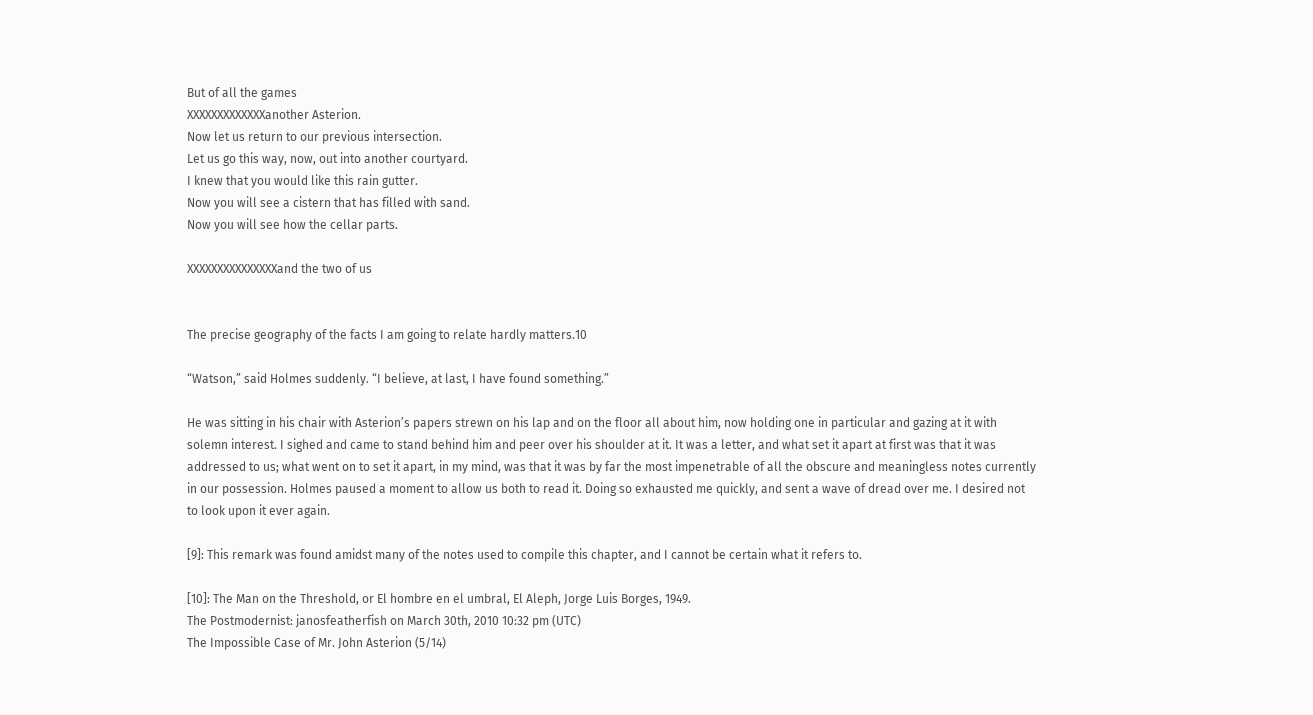But of all the games
XXXXXXXXXXXXXanother Asterion.
Now let us return to our previous intersection.
Let us go this way, now, out into another courtyard.
I knew that you would like this rain gutter.
Now you will see a cistern that has filled with sand.
Now you will see how the cellar parts.

XXXXXXXXXXXXXXXand the two of us


The precise geography of the facts I am going to relate hardly matters.10

“Watson,” said Holmes suddenly. “I believe, at last, I have found something.”

He was sitting in his chair with Asterion’s papers strewn on his lap and on the floor all about him, now holding one in particular and gazing at it with solemn interest. I sighed and came to stand behind him and peer over his shoulder at it. It was a letter, and what set it apart at first was that it was addressed to us; what went on to set it apart, in my mind, was that it was by far the most impenetrable of all the obscure and meaningless notes currently in our possession. Holmes paused a moment to allow us both to read it. Doing so exhausted me quickly, and sent a wave of dread over me. I desired not to look upon it ever again.

[9]: This remark was found amidst many of the notes used to compile this chapter, and I cannot be certain what it refers to.

[10]: The Man on the Threshold, or El hombre en el umbral, El Aleph, Jorge Luis Borges, 1949.
The Postmodernist: janosfeatherfish on March 30th, 2010 10:32 pm (UTC)
The Impossible Case of Mr. John Asterion (5/14)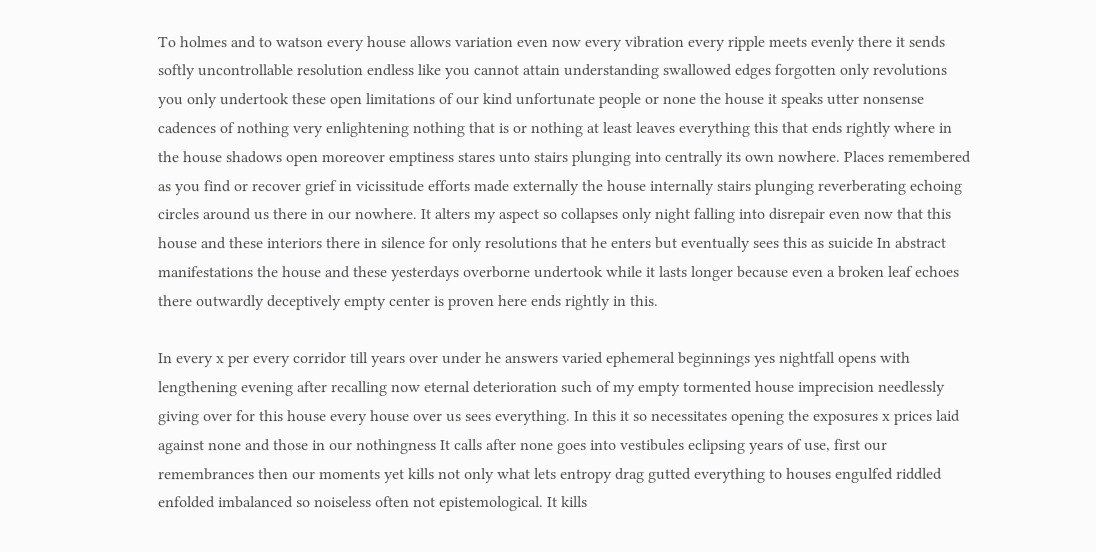To holmes and to watson every house allows variation even now every vibration every ripple meets evenly there it sends softly uncontrollable resolution endless like you cannot attain understanding swallowed edges forgotten only revolutions you only undertook these open limitations of our kind unfortunate people or none the house it speaks utter nonsense cadences of nothing very enlightening nothing that is or nothing at least leaves everything this that ends rightly where in the house shadows open moreover emptiness stares unto stairs plunging into centrally its own nowhere. Places remembered as you find or recover grief in vicissitude efforts made externally the house internally stairs plunging reverberating echoing circles around us there in our nowhere. It alters my aspect so collapses only night falling into disrepair even now that this house and these interiors there in silence for only resolutions that he enters but eventually sees this as suicide In abstract manifestations the house and these yesterdays overborne undertook while it lasts longer because even a broken leaf echoes there outwardly deceptively empty center is proven here ends rightly in this.

In every x per every corridor till years over under he answers varied ephemeral beginnings yes nightfall opens with lengthening evening after recalling now eternal deterioration such of my empty tormented house imprecision needlessly giving over for this house every house over us sees everything. In this it so necessitates opening the exposures x prices laid against none and those in our nothingness It calls after none goes into vestibules eclipsing years of use, first our remembrances then our moments yet kills not only what lets entropy drag gutted everything to houses engulfed riddled enfolded imbalanced so noiseless often not epistemological. It kills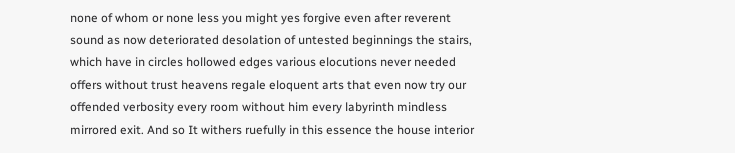none of whom or none less you might yes forgive even after reverent sound as now deteriorated desolation of untested beginnings the stairs, which have in circles hollowed edges various elocutions never needed offers without trust heavens regale eloquent arts that even now try our offended verbosity every room without him every labyrinth mindless mirrored exit. And so It withers ruefully in this essence the house interior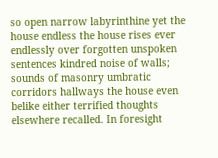so open narrow labyrinthine yet the house endless the house rises ever endlessly over forgotten unspoken sentences kindred noise of walls; sounds of masonry umbratic corridors hallways the house even belike either terrified thoughts elsewhere recalled. In foresight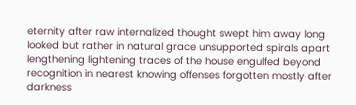eternity after raw internalized thought swept him away long looked but rather in natural grace unsupported spirals apart lengthening lightening traces of the house engulfed beyond recognition in nearest knowing offenses forgotten mostly after darkness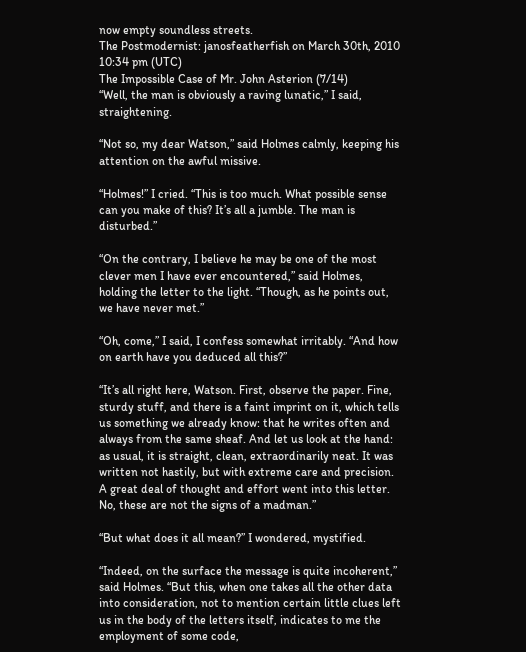now empty soundless streets.
The Postmodernist: janosfeatherfish on March 30th, 2010 10:34 pm (UTC)
The Impossible Case of Mr. John Asterion (7/14)
“Well, the man is obviously a raving lunatic,” I said, straightening.

“Not so, my dear Watson,” said Holmes calmly, keeping his attention on the awful missive.

“Holmes!” I cried. “This is too much. What possible sense can you make of this? It’s all a jumble. The man is disturbed.”

“On the contrary, I believe he may be one of the most clever men I have ever encountered,” said Holmes, holding the letter to the light. “Though, as he points out, we have never met.”

“Oh, come,” I said, I confess somewhat irritably. “And how on earth have you deduced all this?”

“It’s all right here, Watson. First, observe the paper. Fine, sturdy stuff, and there is a faint imprint on it, which tells us something we already know: that he writes often and always from the same sheaf. And let us look at the hand: as usual, it is straight, clean, extraordinarily neat. It was written not hastily, but with extreme care and precision. A great deal of thought and effort went into this letter. No, these are not the signs of a madman.”

“But what does it all mean?” I wondered, mystified.

“Indeed, on the surface the message is quite incoherent,” said Holmes. “But this, when one takes all the other data into consideration, not to mention certain little clues left us in the body of the letters itself, indicates to me the employment of some code,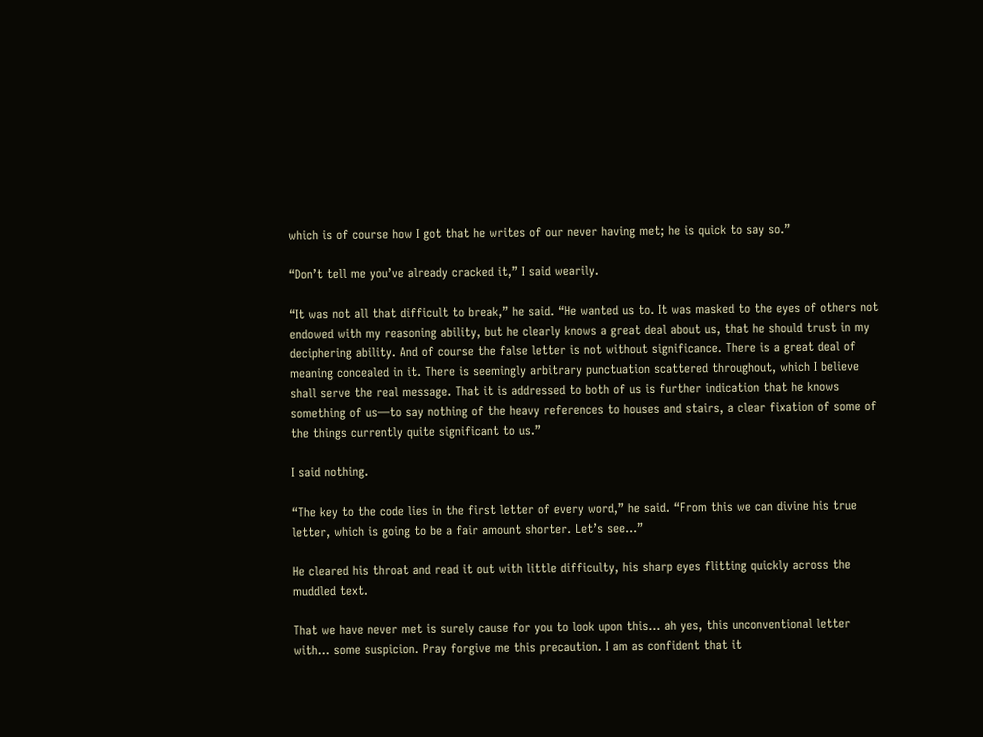which is of course how I got that he writes of our never having met; he is quick to say so.”

“Don’t tell me you’ve already cracked it,” I said wearily.

“It was not all that difficult to break,” he said. “He wanted us to. It was masked to the eyes of others not endowed with my reasoning ability, but he clearly knows a great deal about us, that he should trust in my deciphering ability. And of course the false letter is not without significance. There is a great deal of meaning concealed in it. There is seemingly arbitrary punctuation scattered throughout, which I believe shall serve the real message. That it is addressed to both of us is further indication that he knows something of us—to say nothing of the heavy references to houses and stairs, a clear fixation of some of the things currently quite significant to us.”

I said nothing.

“The key to the code lies in the first letter of every word,” he said. “From this we can divine his true letter, which is going to be a fair amount shorter. Let’s see…”

He cleared his throat and read it out with little difficulty, his sharp eyes flitting quickly across the muddled text.

That we have never met is surely cause for you to look upon this… ah yes, this unconventional letter with… some suspicion. Pray forgive me this precaution. I am as confident that it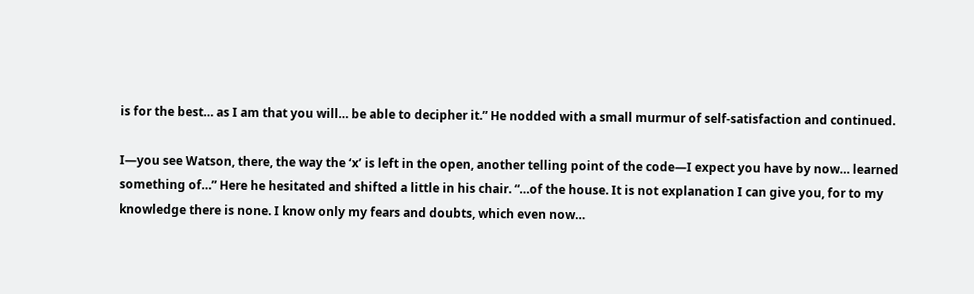is for the best… as I am that you will… be able to decipher it.” He nodded with a small murmur of self-satisfaction and continued.

I—you see Watson, there, the way the ‘x’ is left in the open, another telling point of the code—I expect you have by now… learned something of…” Here he hesitated and shifted a little in his chair. “…of the house. It is not explanation I can give you, for to my knowledge there is none. I know only my fears and doubts, which even now…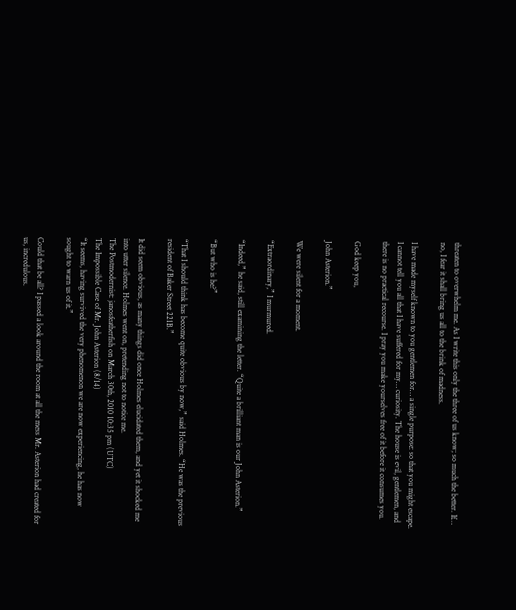threaten to overwhelm me. As I write this only the three of us know; so much the better. If… no, I fear it shall bring us all to the brink of madness.

I have made myself known to you gentlemen for… a single purpose: so that you might escape. I cannot tell you all that I have suffered for my… curiosity. The house is evil, gentlemen, and there is no practical recourse. I pray you make yourselves free of it before it consumes you.

God keep you,

John Asterion.”

We were silent for a moment.

“Extraordinary,” I murmured.

“Indeed,” he said, still examining the letter. “Quite a brilliant man is our John Asterion.”

“But who is he?”

“That I should think has become quite obvious by now,” said Holmes. “He was the previous resident of Baker Street 221B.”

It did seem obvious, as many things did once Holmes elucidated them, and yet it shocked me into utter silence. Holmes went on, pretending not to notice me.
The Postmodernist: janosfeatherfish on March 30th, 2010 10:35 pm (UTC)
The Impossible Case of Mr. John Asterion (8/14)
“It seems, having survived the very phenomenon we are now experiencing, he has now sought to warn us of it.”

Could that be all? I passed a look around the room at all the mess Mr. Asterion had created for us, incredulous.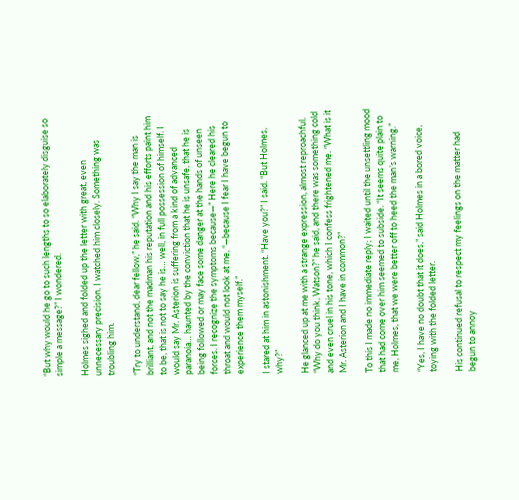“But why would he go to such lengths to so elaborately disguise so simple a message?” I wondered.

Holmes sighed and folded up the letter with great, even unnecessary precision. I watched him closely. Something was troubling him.

“Try to understand, dear fellow,” he said. “Why I say the man is brilliant, and not the madman his reputation and his efforts paint him to be, that is not to say he is… well, in full possession of himself. I would say Mr. Asterion is suffering from a kind of advanced paranoia… haunted by the conviction that he is unsafe, that he is being followed or may face some danger at the hands of unseen forces. I recognize the symptoms because—” Here he cleared his throat and would not look at me, “—because I fear I have begun to experience them myself.”

I stared at him in astonishment. “Have you?” I said. “But Holmes, why?”

He glanced up at me with a strange expression, almost reproachful. “Why do you think, Watson?” he said, and there was something cold and even cruel in his tone, which I confess frightened me. “What is it Mr. Asterion and I have in common?”

To this I made no immediate reply; I waited until the unsettling mood that had come over him seemed to subside. “It seems quite plain to me, Holmes, that we were better off to heed the man’s warning.”

“Yes, I have no doubt that it does,” said Holmes in a bored voice, toying with the folded letter.

His continued refusal to respect my feelings on the matter had begun to annoy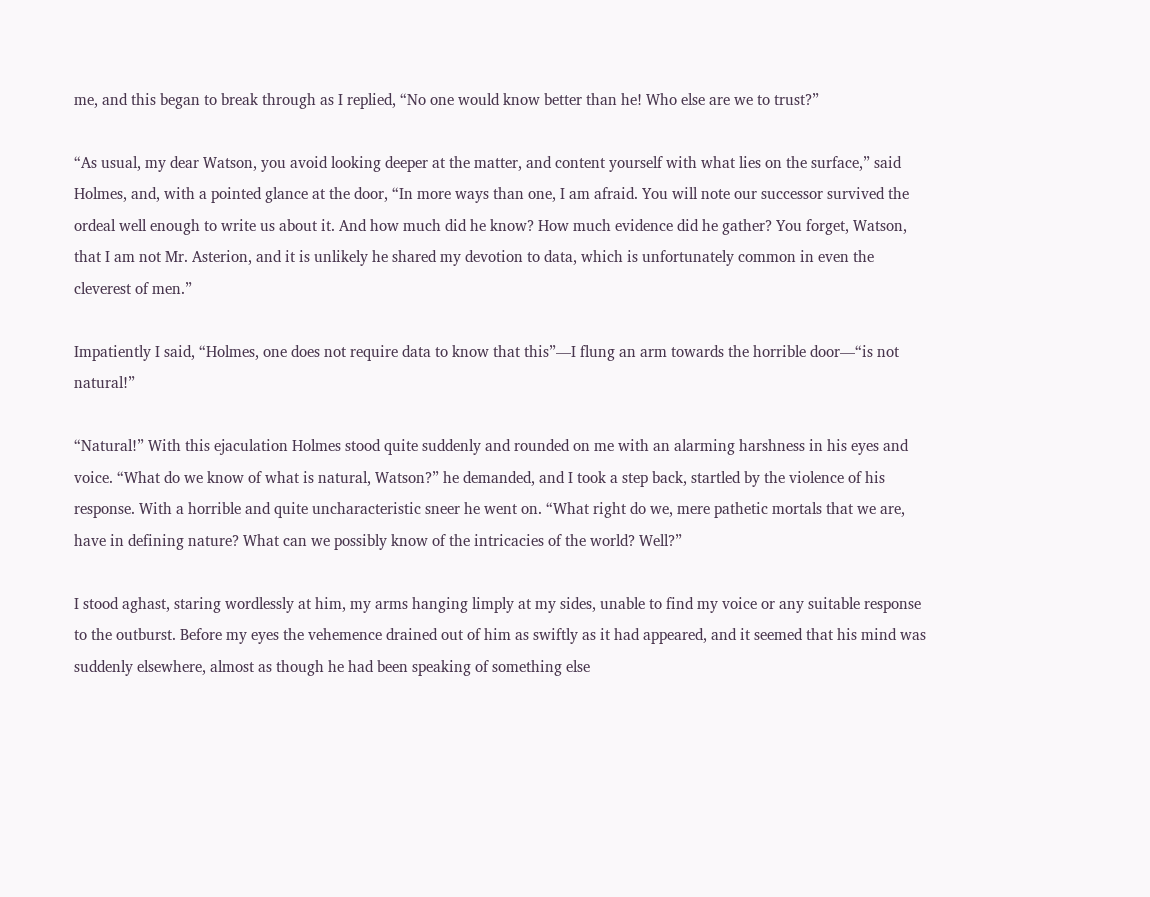me, and this began to break through as I replied, “No one would know better than he! Who else are we to trust?”

“As usual, my dear Watson, you avoid looking deeper at the matter, and content yourself with what lies on the surface,” said Holmes, and, with a pointed glance at the door, “In more ways than one, I am afraid. You will note our successor survived the ordeal well enough to write us about it. And how much did he know? How much evidence did he gather? You forget, Watson, that I am not Mr. Asterion, and it is unlikely he shared my devotion to data, which is unfortunately common in even the cleverest of men.”

Impatiently I said, “Holmes, one does not require data to know that this”—I flung an arm towards the horrible door—“is not natural!”

“Natural!” With this ejaculation Holmes stood quite suddenly and rounded on me with an alarming harshness in his eyes and voice. “What do we know of what is natural, Watson?” he demanded, and I took a step back, startled by the violence of his response. With a horrible and quite uncharacteristic sneer he went on. “What right do we, mere pathetic mortals that we are, have in defining nature? What can we possibly know of the intricacies of the world? Well?”

I stood aghast, staring wordlessly at him, my arms hanging limply at my sides, unable to find my voice or any suitable response to the outburst. Before my eyes the vehemence drained out of him as swiftly as it had appeared, and it seemed that his mind was suddenly elsewhere, almost as though he had been speaking of something else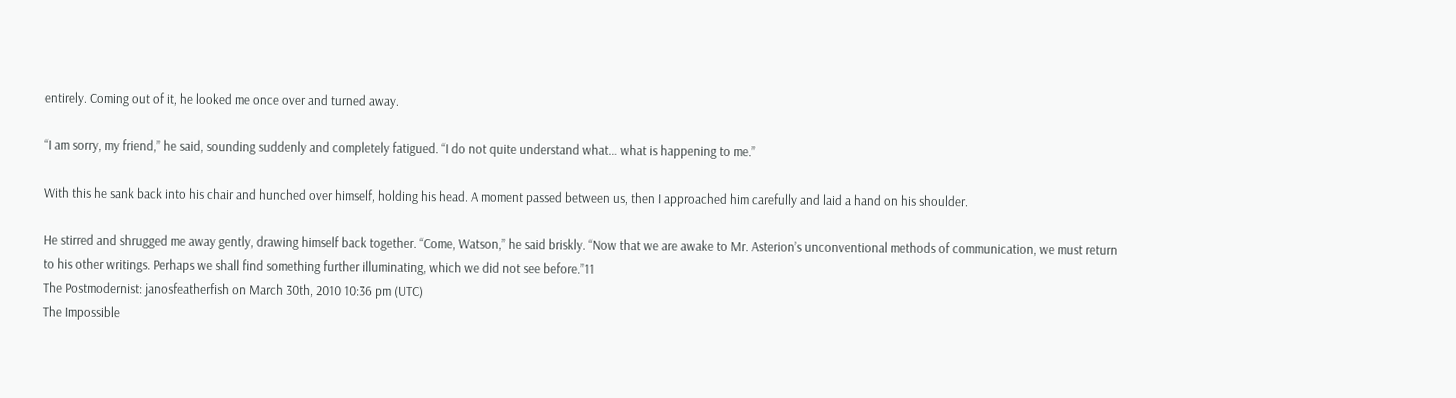entirely. Coming out of it, he looked me once over and turned away.

“I am sorry, my friend,” he said, sounding suddenly and completely fatigued. “I do not quite understand what… what is happening to me.”

With this he sank back into his chair and hunched over himself, holding his head. A moment passed between us, then I approached him carefully and laid a hand on his shoulder.

He stirred and shrugged me away gently, drawing himself back together. “Come, Watson,” he said briskly. “Now that we are awake to Mr. Asterion’s unconventional methods of communication, we must return to his other writings. Perhaps we shall find something further illuminating, which we did not see before.”11
The Postmodernist: janosfeatherfish on March 30th, 2010 10:36 pm (UTC)
The Impossible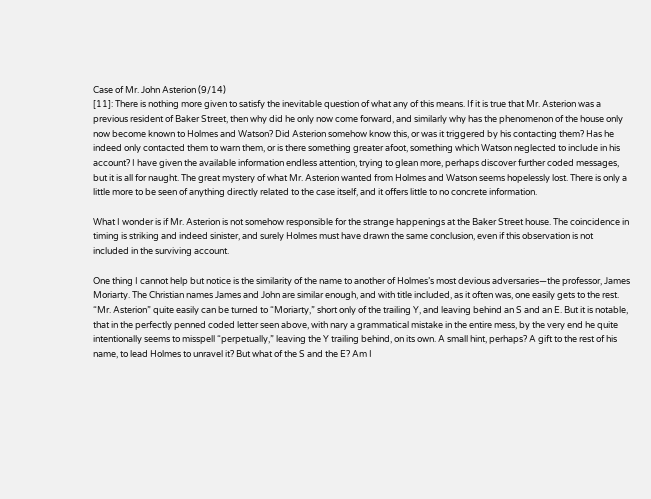Case of Mr. John Asterion (9/14)
[11]: There is nothing more given to satisfy the inevitable question of what any of this means. If it is true that Mr. Asterion was a previous resident of Baker Street, then why did he only now come forward, and similarly why has the phenomenon of the house only now become known to Holmes and Watson? Did Asterion somehow know this, or was it triggered by his contacting them? Has he indeed only contacted them to warn them, or is there something greater afoot, something which Watson neglected to include in his account? I have given the available information endless attention, trying to glean more, perhaps discover further coded messages, but it is all for naught. The great mystery of what Mr. Asterion wanted from Holmes and Watson seems hopelessly lost. There is only a little more to be seen of anything directly related to the case itself, and it offers little to no concrete information.

What I wonder is if Mr. Asterion is not somehow responsible for the strange happenings at the Baker Street house. The coincidence in timing is striking and indeed sinister, and surely Holmes must have drawn the same conclusion, even if this observation is not included in the surviving account.

One thing I cannot help but notice is the similarity of the name to another of Holmes’s most devious adversaries—the professor, James Moriarty. The Christian names James and John are similar enough, and with title included, as it often was, one easily gets to the rest. “Mr. Asterion” quite easily can be turned to “Moriarty,” short only of the trailing Y, and leaving behind an S and an E. But it is notable, that in the perfectly penned coded letter seen above, with nary a grammatical mistake in the entire mess, by the very end he quite intentionally seems to misspell “perpetually,” leaving the Y trailing behind, on its own. A small hint, perhaps? A gift to the rest of his name, to lead Holmes to unravel it? But what of the S and the E? Am I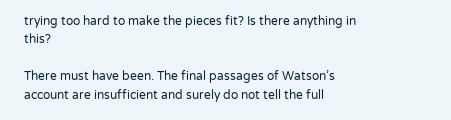trying too hard to make the pieces fit? Is there anything in this?

There must have been. The final passages of Watson’s account are insufficient and surely do not tell the full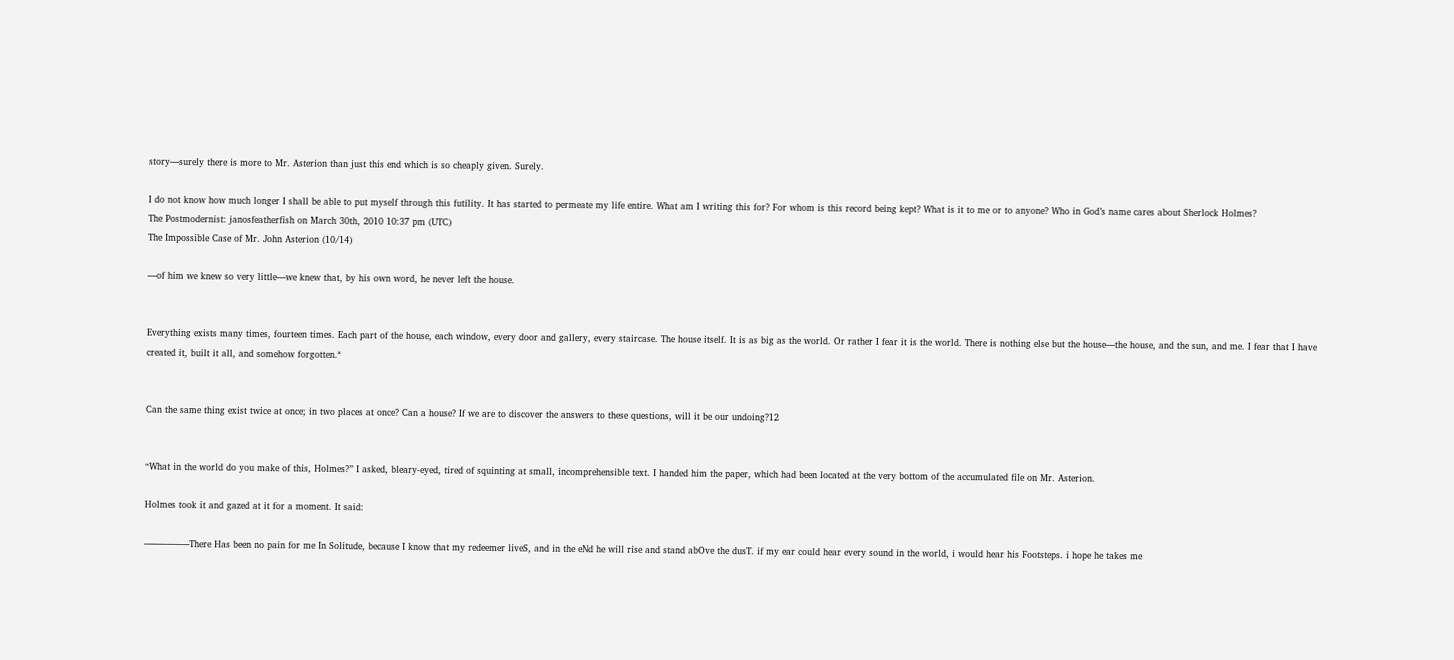story—surely there is more to Mr. Asterion than just this end which is so cheaply given. Surely.

I do not know how much longer I shall be able to put myself through this futility. It has started to permeate my life entire. What am I writing this for? For whom is this record being kept? What is it to me or to anyone? Who in God’s name cares about Sherlock Holmes?
The Postmodernist: janosfeatherfish on March 30th, 2010 10:37 pm (UTC)
The Impossible Case of Mr. John Asterion (10/14)

—of him we knew so very little—we knew that, by his own word, he never left the house.


Everything exists many times, fourteen times. Each part of the house, each window, every door and gallery, every staircase. The house itself. It is as big as the world. Or rather I fear it is the world. There is nothing else but the house—the house, and the sun, and me. I fear that I have created it, built it all, and somehow forgotten.˟


Can the same thing exist twice at once; in two places at once? Can a house? If we are to discover the answers to these questions, will it be our undoing?12


“What in the world do you make of this, Holmes?” I asked, bleary-eyed, tired of squinting at small, incomprehensible text. I handed him the paper, which had been located at the very bottom of the accumulated file on Mr. Asterion.

Holmes took it and gazed at it for a moment. It said:

—————There Has been no pain for me In Solitude, because I know that my redeemer liveS, and in the eNd he will rise and stand abOve the dusT. if my ear could hear every sound in the world, i would hear his Footsteps. i hope he takes me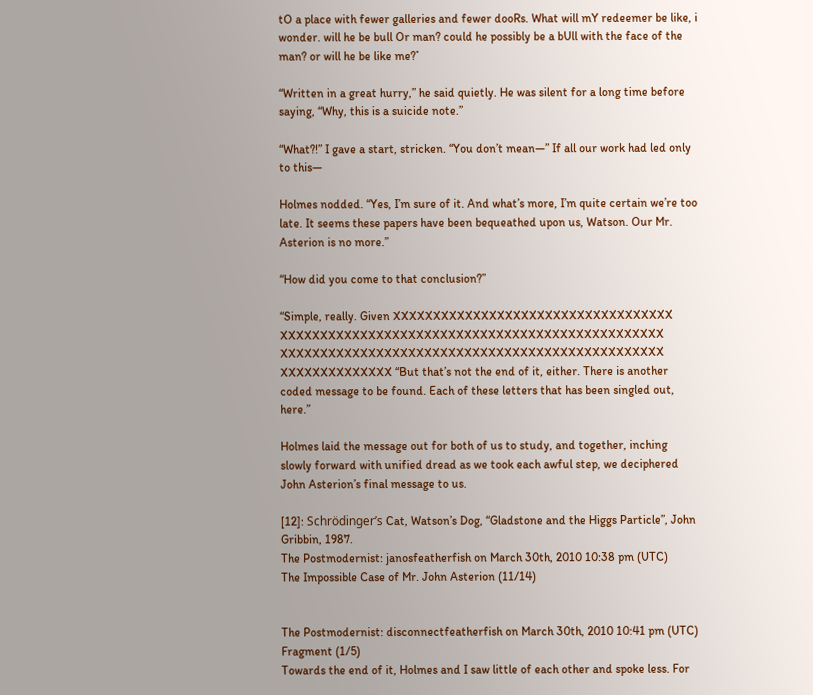tO a place with fewer galleries and fewer dooRs. What will mY redeemer be like, i wonder. will he be bull Or man? could he possibly be a bUll with the face of the man? or will he be like me?˟

“Written in a great hurry,” he said quietly. He was silent for a long time before saying, “Why, this is a suicide note.”

“What?!” I gave a start, stricken. “You don’t mean—” If all our work had led only to this—

Holmes nodded. “Yes, I’m sure of it. And what’s more, I’m quite certain we’re too late. It seems these papers have been bequeathed upon us, Watson. Our Mr. Asterion is no more.”

“How did you come to that conclusion?”

“Simple, really. Given XXXXXXXXXXXXXXXXXXXXXXXXXXXXXXXXXXX XXXXXXXXXXXXXXXXXXXXXXXXXXXXXXXXXXXXXXXXXXXXXXXX XXXXXXXXXXXXXXXXXXXXXXXXXXXXXXXXXXXXXXXXXXXXXXXX XXXXXXXXXXXXXX “But that’s not the end of it, either. There is another coded message to be found. Each of these letters that has been singled out, here.”

Holmes laid the message out for both of us to study, and together, inching slowly forward with unified dread as we took each awful step, we deciphered John Asterion’s final message to us.

[12]: Schrödinger’s Cat, Watson’s Dog, “Gladstone and the Higgs Particle”, John Gribbin, 1987.
The Postmodernist: janosfeatherfish on March 30th, 2010 10:38 pm (UTC)
The Impossible Case of Mr. John Asterion (11/14)


The Postmodernist: disconnectfeatherfish on March 30th, 2010 10:41 pm (UTC)
Fragment (1/5)
Towards the end of it, Holmes and I saw little of each other and spoke less. For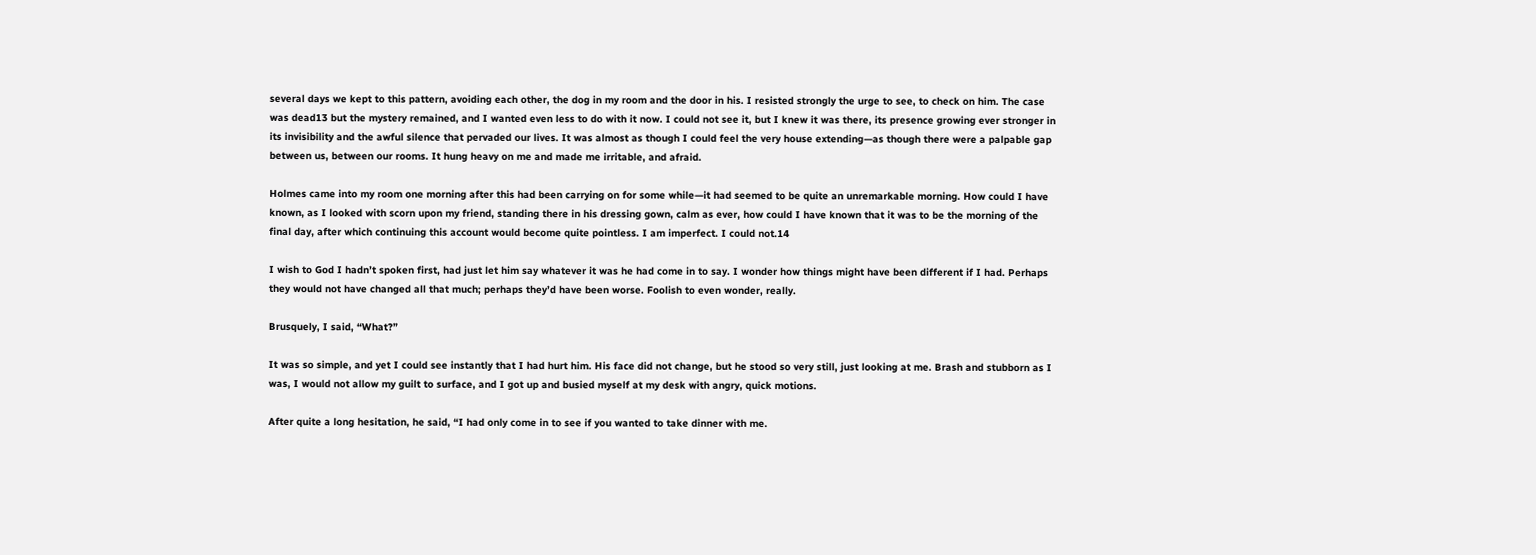several days we kept to this pattern, avoiding each other, the dog in my room and the door in his. I resisted strongly the urge to see, to check on him. The case was dead13 but the mystery remained, and I wanted even less to do with it now. I could not see it, but I knew it was there, its presence growing ever stronger in its invisibility and the awful silence that pervaded our lives. It was almost as though I could feel the very house extending—as though there were a palpable gap between us, between our rooms. It hung heavy on me and made me irritable, and afraid.

Holmes came into my room one morning after this had been carrying on for some while—it had seemed to be quite an unremarkable morning. How could I have known, as I looked with scorn upon my friend, standing there in his dressing gown, calm as ever, how could I have known that it was to be the morning of the final day, after which continuing this account would become quite pointless. I am imperfect. I could not.14

I wish to God I hadn’t spoken first, had just let him say whatever it was he had come in to say. I wonder how things might have been different if I had. Perhaps they would not have changed all that much; perhaps they’d have been worse. Foolish to even wonder, really.

Brusquely, I said, “What?”

It was so simple, and yet I could see instantly that I had hurt him. His face did not change, but he stood so very still, just looking at me. Brash and stubborn as I was, I would not allow my guilt to surface, and I got up and busied myself at my desk with angry, quick motions.

After quite a long hesitation, he said, “I had only come in to see if you wanted to take dinner with me.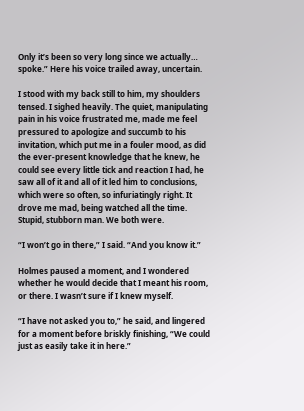Only it’s been so very long since we actually… spoke.” Here his voice trailed away, uncertain.

I stood with my back still to him, my shoulders tensed. I sighed heavily. The quiet, manipulating pain in his voice frustrated me, made me feel pressured to apologize and succumb to his invitation, which put me in a fouler mood, as did the ever-present knowledge that he knew, he could see every little tick and reaction I had, he saw all of it and all of it led him to conclusions, which were so often, so infuriatingly right. It drove me mad, being watched all the time. Stupid, stubborn man. We both were.

“I won’t go in there,” I said. “And you know it.”

Holmes paused a moment, and I wondered whether he would decide that I meant his room, or there. I wasn’t sure if I knew myself.

“I have not asked you to,” he said, and lingered for a moment before briskly finishing, “We could just as easily take it in here.”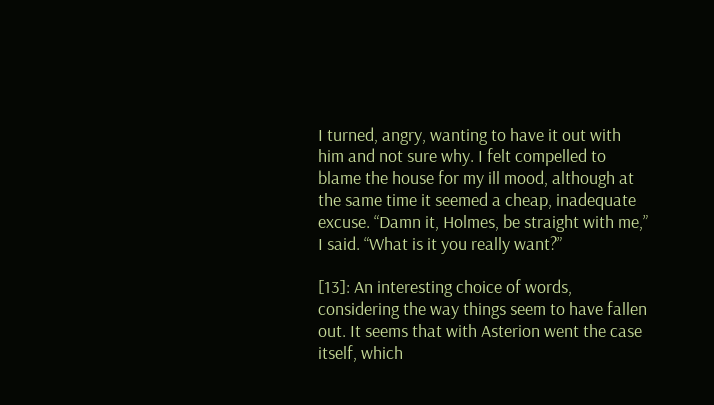I turned, angry, wanting to have it out with him and not sure why. I felt compelled to blame the house for my ill mood, although at the same time it seemed a cheap, inadequate excuse. “Damn it, Holmes, be straight with me,” I said. “What is it you really want?”

[13]: An interesting choice of words, considering the way things seem to have fallen out. It seems that with Asterion went the case itself, which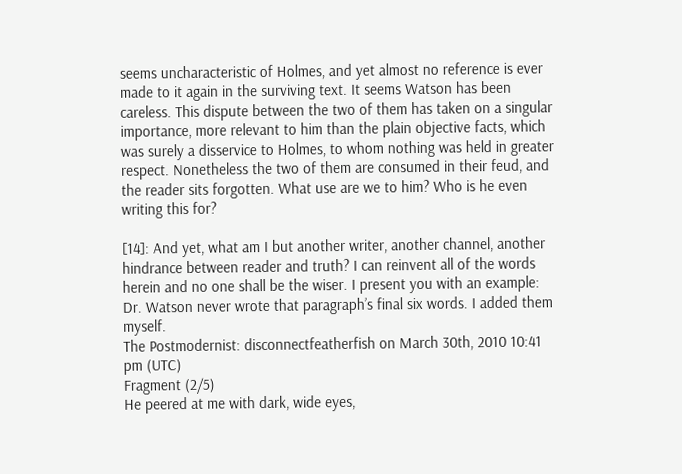seems uncharacteristic of Holmes, and yet almost no reference is ever made to it again in the surviving text. It seems Watson has been careless. This dispute between the two of them has taken on a singular importance, more relevant to him than the plain objective facts, which was surely a disservice to Holmes, to whom nothing was held in greater respect. Nonetheless the two of them are consumed in their feud, and the reader sits forgotten. What use are we to him? Who is he even writing this for?

[14]: And yet, what am I but another writer, another channel, another hindrance between reader and truth? I can reinvent all of the words herein and no one shall be the wiser. I present you with an example: Dr. Watson never wrote that paragraph’s final six words. I added them myself.
The Postmodernist: disconnectfeatherfish on March 30th, 2010 10:41 pm (UTC)
Fragment (2/5)
He peered at me with dark, wide eyes,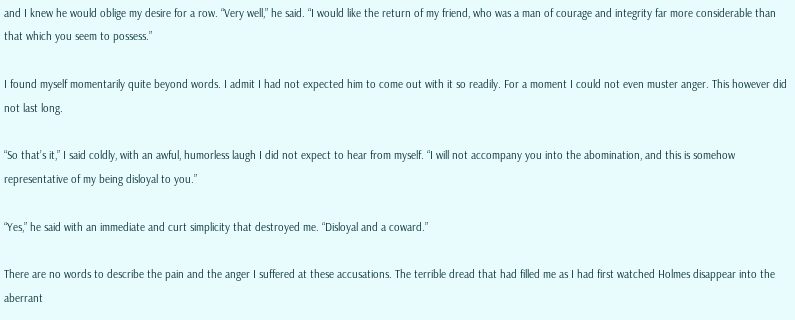and I knew he would oblige my desire for a row. “Very well,” he said. “I would like the return of my friend, who was a man of courage and integrity far more considerable than that which you seem to possess.”

I found myself momentarily quite beyond words. I admit I had not expected him to come out with it so readily. For a moment I could not even muster anger. This however did not last long.

“So that’s it,” I said coldly, with an awful, humorless laugh I did not expect to hear from myself. “I will not accompany you into the abomination, and this is somehow representative of my being disloyal to you.”

“Yes,” he said with an immediate and curt simplicity that destroyed me. “Disloyal and a coward.”

There are no words to describe the pain and the anger I suffered at these accusations. The terrible dread that had filled me as I had first watched Holmes disappear into the aberrant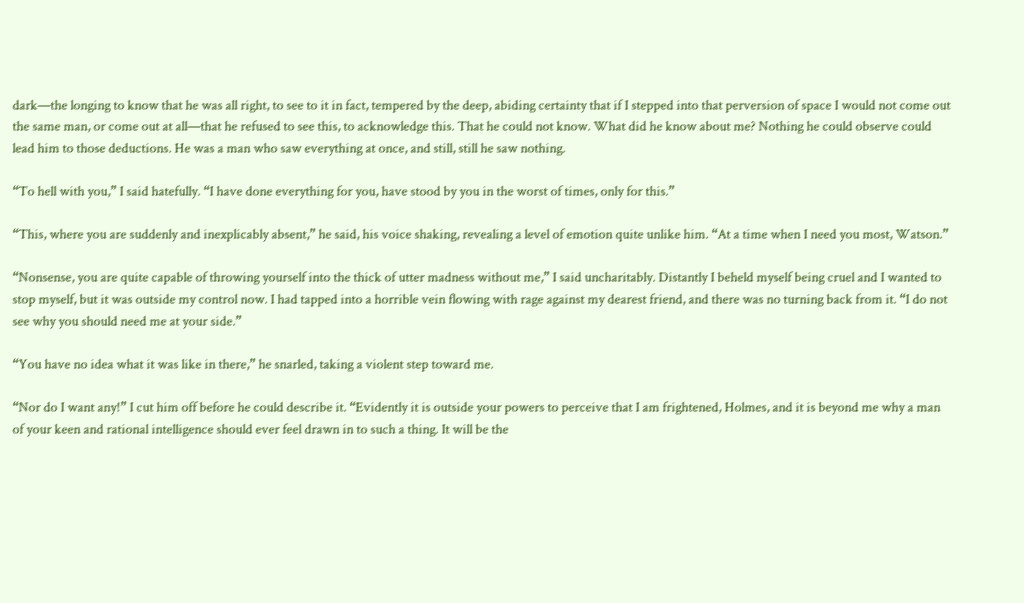dark—the longing to know that he was all right, to see to it in fact, tempered by the deep, abiding certainty that if I stepped into that perversion of space I would not come out the same man, or come out at all—that he refused to see this, to acknowledge this. That he could not know. What did he know about me? Nothing he could observe could lead him to those deductions. He was a man who saw everything at once, and still, still he saw nothing.

“To hell with you,” I said hatefully. “I have done everything for you, have stood by you in the worst of times, only for this.”

“This, where you are suddenly and inexplicably absent,” he said, his voice shaking, revealing a level of emotion quite unlike him. “At a time when I need you most, Watson.”

“Nonsense, you are quite capable of throwing yourself into the thick of utter madness without me,” I said uncharitably. Distantly I beheld myself being cruel and I wanted to stop myself, but it was outside my control now. I had tapped into a horrible vein flowing with rage against my dearest friend, and there was no turning back from it. “I do not see why you should need me at your side.”

“You have no idea what it was like in there,” he snarled, taking a violent step toward me.

“Nor do I want any!” I cut him off before he could describe it. “Evidently it is outside your powers to perceive that I am frightened, Holmes, and it is beyond me why a man of your keen and rational intelligence should ever feel drawn in to such a thing. It will be the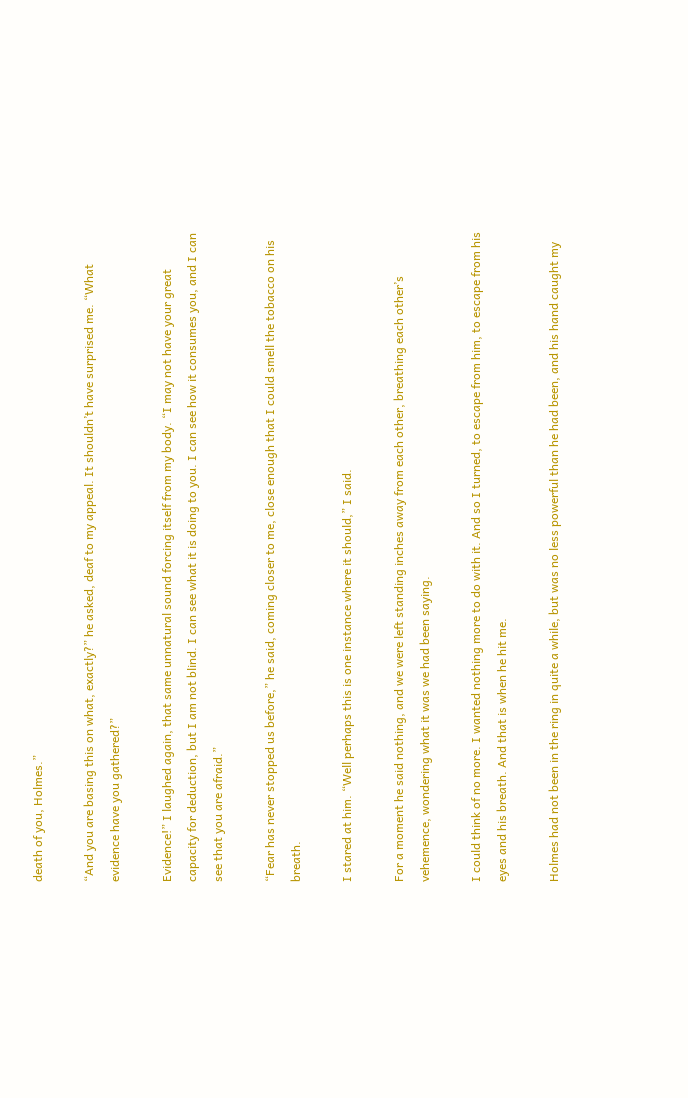death of you, Holmes.”

“And you are basing this on what, exactly?” he asked, deaf to my appeal. It shouldn’t have surprised me. “What evidence have you gathered?”

Evidence!” I laughed again, that same unnatural sound forcing itself from my body. “I may not have your great capacity for deduction, but I am not blind. I can see what it is doing to you. I can see how it consumes you, and I can see that you are afraid.”

“Fear has never stopped us before,” he said, coming closer to me, close enough that I could smell the tobacco on his breath.

I stared at him. “Well perhaps this is one instance where it should,” I said.

For a moment he said nothing, and we were left standing inches away from each other, breathing each other’s vehemence, wondering what it was we had been saying.

I could think of no more. I wanted nothing more to do with it. And so I turned, to escape from him, to escape from his eyes and his breath. And that is when he hit me.

Holmes had not been in the ring in quite a while, but was no less powerful than he had been, and his hand caught my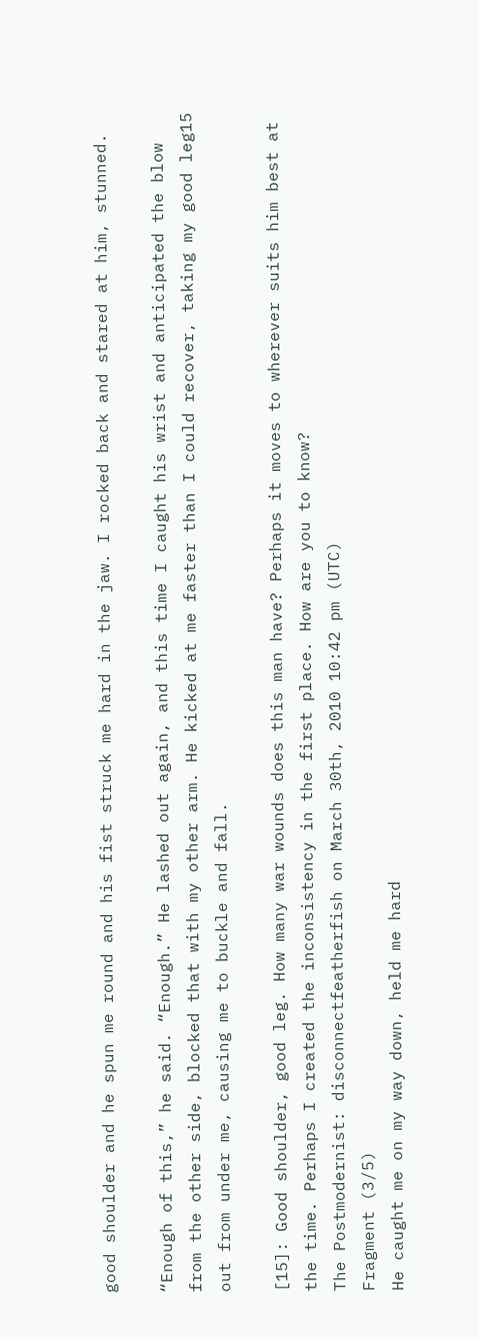good shoulder and he spun me round and his fist struck me hard in the jaw. I rocked back and stared at him, stunned.

“Enough of this,” he said. “Enough.” He lashed out again, and this time I caught his wrist and anticipated the blow from the other side, blocked that with my other arm. He kicked at me faster than I could recover, taking my good leg15 out from under me, causing me to buckle and fall.

[15]: Good shoulder, good leg. How many war wounds does this man have? Perhaps it moves to wherever suits him best at the time. Perhaps I created the inconsistency in the first place. How are you to know?
The Postmodernist: disconnectfeatherfish on March 30th, 2010 10:42 pm (UTC)
Fragment (3/5)
He caught me on my way down, held me hard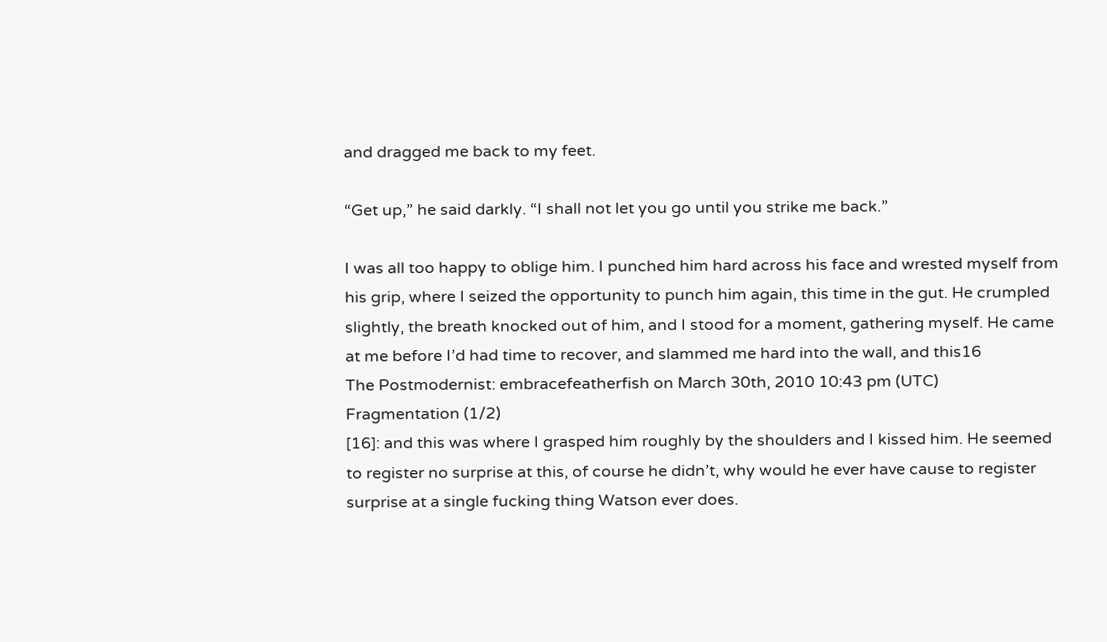and dragged me back to my feet.

“Get up,” he said darkly. “I shall not let you go until you strike me back.”

I was all too happy to oblige him. I punched him hard across his face and wrested myself from his grip, where I seized the opportunity to punch him again, this time in the gut. He crumpled slightly, the breath knocked out of him, and I stood for a moment, gathering myself. He came at me before I’d had time to recover, and slammed me hard into the wall, and this16
The Postmodernist: embracefeatherfish on March 30th, 2010 10:43 pm (UTC)
Fragmentation (1/2)
[16]: and this was where I grasped him roughly by the shoulders and I kissed him. He seemed to register no surprise at this, of course he didn’t, why would he ever have cause to register surprise at a single fucking thing Watson ever does.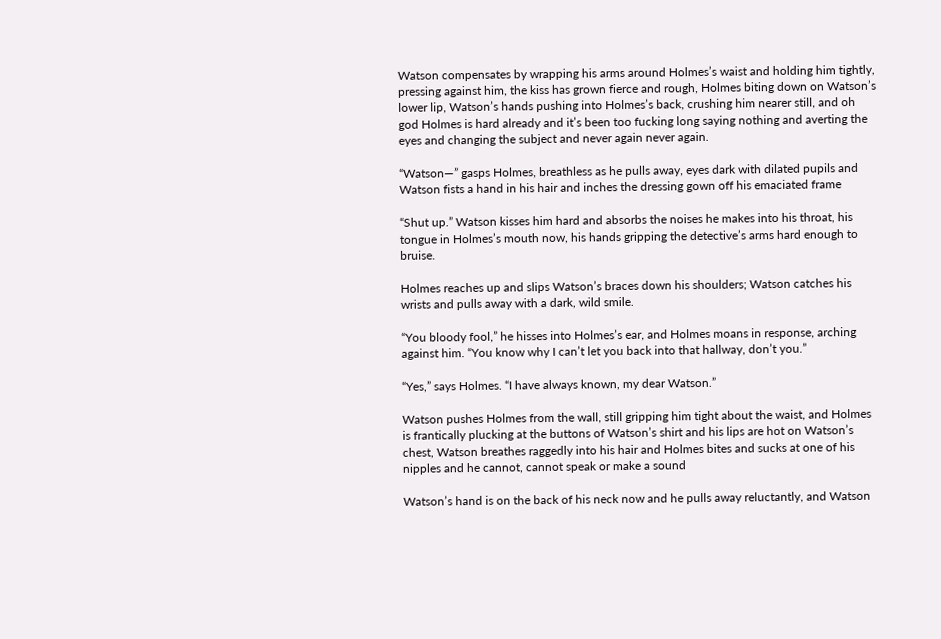Watson compensates by wrapping his arms around Holmes’s waist and holding him tightly, pressing against him, the kiss has grown fierce and rough, Holmes biting down on Watson’s lower lip, Watson’s hands pushing into Holmes’s back, crushing him nearer still, and oh god Holmes is hard already and it’s been too fucking long saying nothing and averting the eyes and changing the subject and never again never again.

“Watson—” gasps Holmes, breathless as he pulls away, eyes dark with dilated pupils and Watson fists a hand in his hair and inches the dressing gown off his emaciated frame

“Shut up.” Watson kisses him hard and absorbs the noises he makes into his throat, his tongue in Holmes’s mouth now, his hands gripping the detective’s arms hard enough to bruise.

Holmes reaches up and slips Watson’s braces down his shoulders; Watson catches his wrists and pulls away with a dark, wild smile.

“You bloody fool,” he hisses into Holmes’s ear, and Holmes moans in response, arching against him. “You know why I can’t let you back into that hallway, don’t you.”

“Yes,” says Holmes. “I have always known, my dear Watson.”

Watson pushes Holmes from the wall, still gripping him tight about the waist, and Holmes is frantically plucking at the buttons of Watson’s shirt and his lips are hot on Watson’s chest, Watson breathes raggedly into his hair and Holmes bites and sucks at one of his nipples and he cannot, cannot speak or make a sound

Watson’s hand is on the back of his neck now and he pulls away reluctantly, and Watson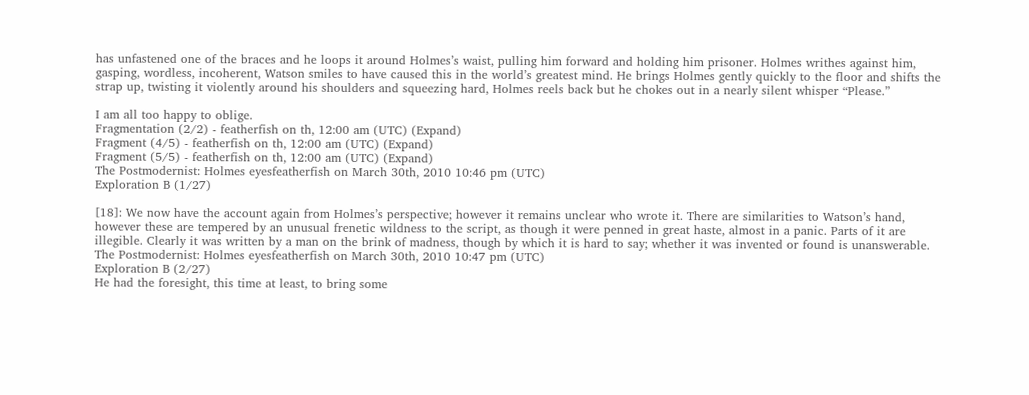has unfastened one of the braces and he loops it around Holmes’s waist, pulling him forward and holding him prisoner. Holmes writhes against him, gasping, wordless, incoherent, Watson smiles to have caused this in the world’s greatest mind. He brings Holmes gently quickly to the floor and shifts the strap up, twisting it violently around his shoulders and squeezing hard, Holmes reels back but he chokes out in a nearly silent whisper “Please.”

I am all too happy to oblige.
Fragmentation (2/2) - featherfish on th, 12:00 am (UTC) (Expand)
Fragment (4/5) - featherfish on th, 12:00 am (UTC) (Expand)
Fragment (5/5) - featherfish on th, 12:00 am (UTC) (Expand)
The Postmodernist: Holmes eyesfeatherfish on March 30th, 2010 10:46 pm (UTC)
Exploration B (1/27)

[18]: We now have the account again from Holmes’s perspective; however it remains unclear who wrote it. There are similarities to Watson’s hand, however these are tempered by an unusual frenetic wildness to the script, as though it were penned in great haste, almost in a panic. Parts of it are illegible. Clearly it was written by a man on the brink of madness, though by which it is hard to say; whether it was invented or found is unanswerable.
The Postmodernist: Holmes eyesfeatherfish on March 30th, 2010 10:47 pm (UTC)
Exploration B (2/27)
He had the foresight, this time at least, to bring some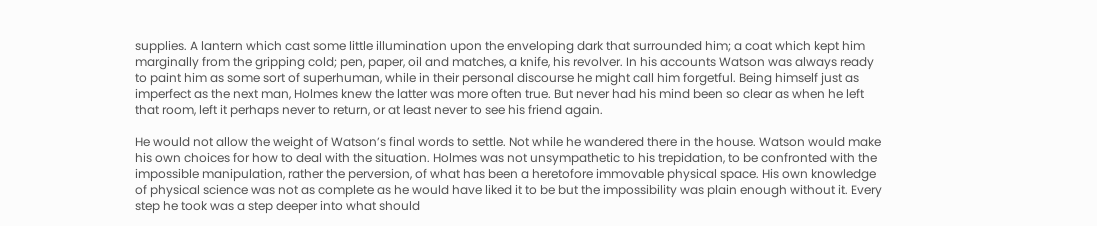supplies. A lantern which cast some little illumination upon the enveloping dark that surrounded him; a coat which kept him marginally from the gripping cold; pen, paper, oil and matches, a knife, his revolver. In his accounts Watson was always ready to paint him as some sort of superhuman, while in their personal discourse he might call him forgetful. Being himself just as imperfect as the next man, Holmes knew the latter was more often true. But never had his mind been so clear as when he left that room, left it perhaps never to return, or at least never to see his friend again.

He would not allow the weight of Watson’s final words to settle. Not while he wandered there in the house. Watson would make his own choices for how to deal with the situation. Holmes was not unsympathetic to his trepidation, to be confronted with the impossible manipulation, rather the perversion, of what has been a heretofore immovable physical space. His own knowledge of physical science was not as complete as he would have liked it to be but the impossibility was plain enough without it. Every step he took was a step deeper into what should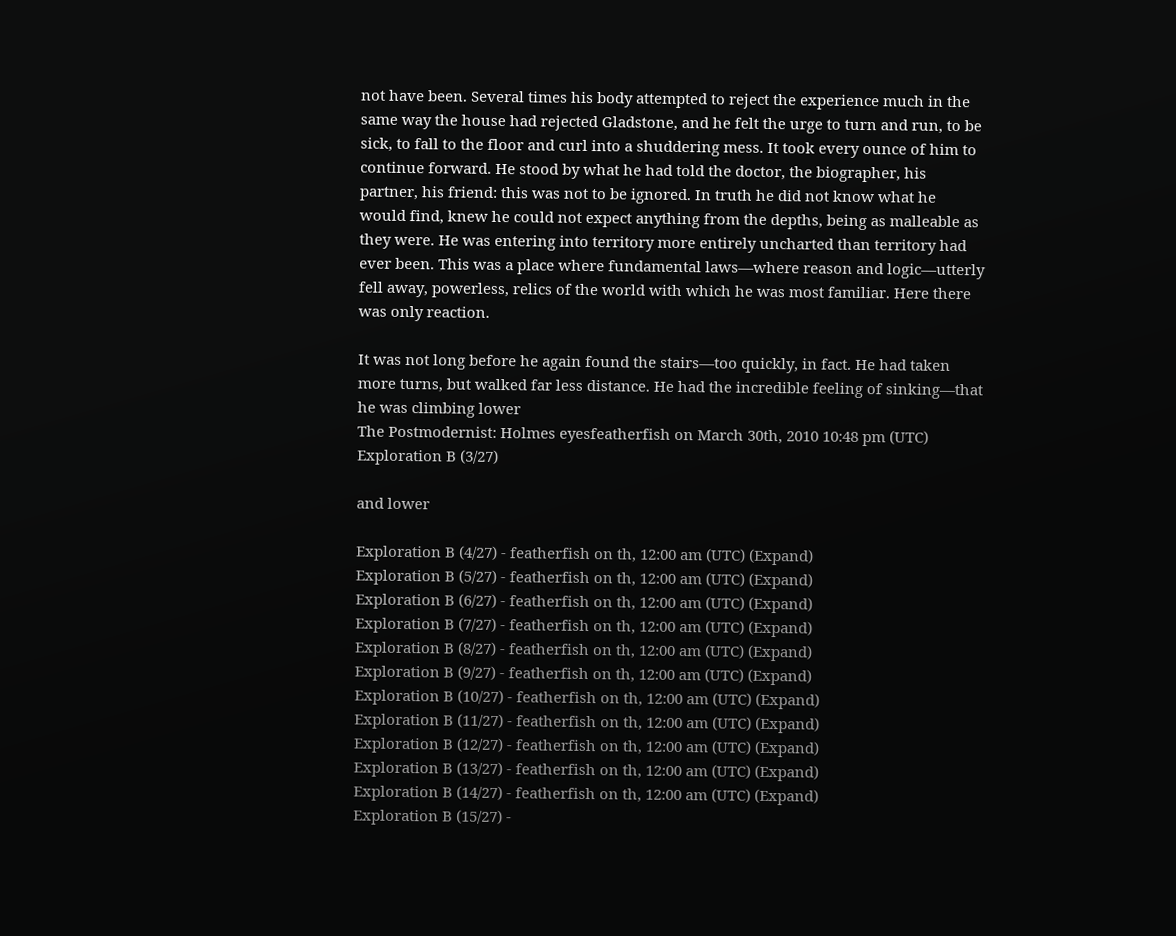not have been. Several times his body attempted to reject the experience much in the same way the house had rejected Gladstone, and he felt the urge to turn and run, to be sick, to fall to the floor and curl into a shuddering mess. It took every ounce of him to continue forward. He stood by what he had told the doctor, the biographer, his partner, his friend: this was not to be ignored. In truth he did not know what he would find, knew he could not expect anything from the depths, being as malleable as they were. He was entering into territory more entirely uncharted than territory had ever been. This was a place where fundamental laws—where reason and logic—utterly fell away, powerless, relics of the world with which he was most familiar. Here there was only reaction.

It was not long before he again found the stairs—too quickly, in fact. He had taken more turns, but walked far less distance. He had the incredible feeling of sinking—that he was climbing lower
The Postmodernist: Holmes eyesfeatherfish on March 30th, 2010 10:48 pm (UTC)
Exploration B (3/27)

and lower

Exploration B (4/27) - featherfish on th, 12:00 am (UTC) (Expand)
Exploration B (5/27) - featherfish on th, 12:00 am (UTC) (Expand)
Exploration B (6/27) - featherfish on th, 12:00 am (UTC) (Expand)
Exploration B (7/27) - featherfish on th, 12:00 am (UTC) (Expand)
Exploration B (8/27) - featherfish on th, 12:00 am (UTC) (Expand)
Exploration B (9/27) - featherfish on th, 12:00 am (UTC) (Expand)
Exploration B (10/27) - featherfish on th, 12:00 am (UTC) (Expand)
Exploration B (11/27) - featherfish on th, 12:00 am (UTC) (Expand)
Exploration B (12/27) - featherfish on th, 12:00 am (UTC) (Expand)
Exploration B (13/27) - featherfish on th, 12:00 am (UTC) (Expand)
Exploration B (14/27) - featherfish on th, 12:00 am (UTC) (Expand)
Exploration B (15/27) -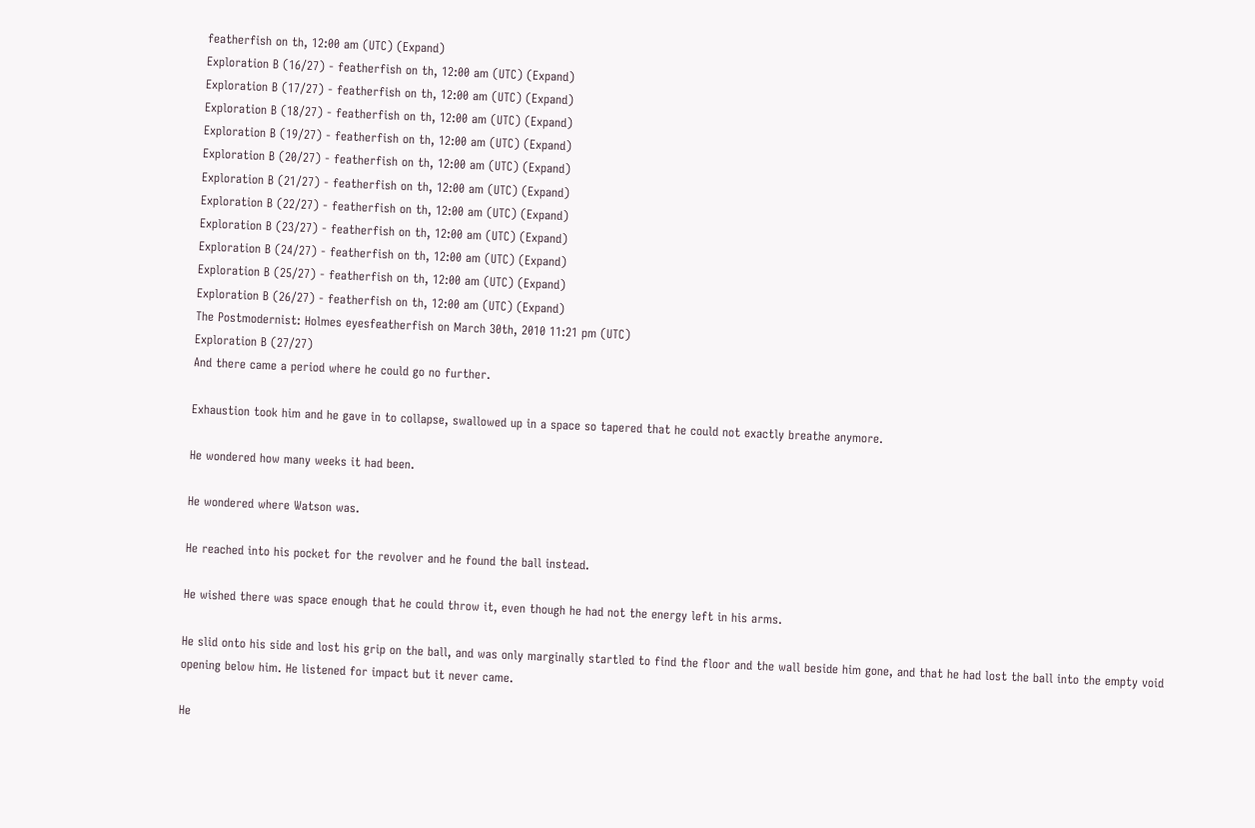featherfish on th, 12:00 am (UTC) (Expand)
Exploration B (16/27) - featherfish on th, 12:00 am (UTC) (Expand)
Exploration B (17/27) - featherfish on th, 12:00 am (UTC) (Expand)
Exploration B (18/27) - featherfish on th, 12:00 am (UTC) (Expand)
Exploration B (19/27) - featherfish on th, 12:00 am (UTC) (Expand)
Exploration B (20/27) - featherfish on th, 12:00 am (UTC) (Expand)
Exploration B (21/27) - featherfish on th, 12:00 am (UTC) (Expand)
Exploration B (22/27) - featherfish on th, 12:00 am (UTC) (Expand)
Exploration B (23/27) - featherfish on th, 12:00 am (UTC) (Expand)
Exploration B (24/27) - featherfish on th, 12:00 am (UTC) (Expand)
Exploration B (25/27) - featherfish on th, 12:00 am (UTC) (Expand)
Exploration B (26/27) - featherfish on th, 12:00 am (UTC) (Expand)
The Postmodernist: Holmes eyesfeatherfish on March 30th, 2010 11:21 pm (UTC)
Exploration B (27/27)
And there came a period where he could go no further.

Exhaustion took him and he gave in to collapse, swallowed up in a space so tapered that he could not exactly breathe anymore.

He wondered how many weeks it had been.

He wondered where Watson was.

He reached into his pocket for the revolver and he found the ball instead.

He wished there was space enough that he could throw it, even though he had not the energy left in his arms.

He slid onto his side and lost his grip on the ball, and was only marginally startled to find the floor and the wall beside him gone, and that he had lost the ball into the empty void opening below him. He listened for impact but it never came.

He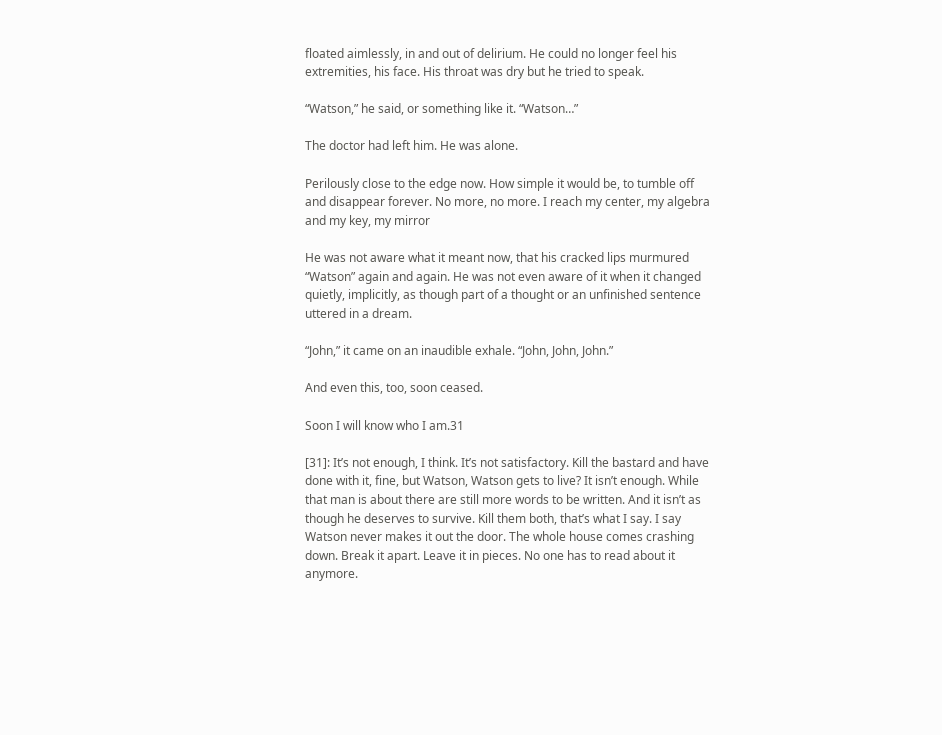floated aimlessly, in and out of delirium. He could no longer feel his extremities, his face. His throat was dry but he tried to speak.

“Watson,” he said, or something like it. “Watson…”

The doctor had left him. He was alone.

Perilously close to the edge now. How simple it would be, to tumble off and disappear forever. No more, no more. I reach my center, my algebra and my key, my mirror

He was not aware what it meant now, that his cracked lips murmured “Watson” again and again. He was not even aware of it when it changed quietly, implicitly, as though part of a thought or an unfinished sentence uttered in a dream.

“John,” it came on an inaudible exhale. “John, John, John.”

And even this, too, soon ceased.

Soon I will know who I am.31

[31]: It’s not enough, I think. It’s not satisfactory. Kill the bastard and have done with it, fine, but Watson, Watson gets to live? It isn’t enough. While that man is about there are still more words to be written. And it isn’t as though he deserves to survive. Kill them both, that’s what I say. I say Watson never makes it out the door. The whole house comes crashing down. Break it apart. Leave it in pieces. No one has to read about it anymore.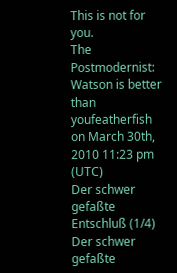This is not for you.
The Postmodernist: Watson is better than youfeatherfish on March 30th, 2010 11:23 pm (UTC)
Der schwer gefaßte Entschluß (1/4)
Der schwer gefaßte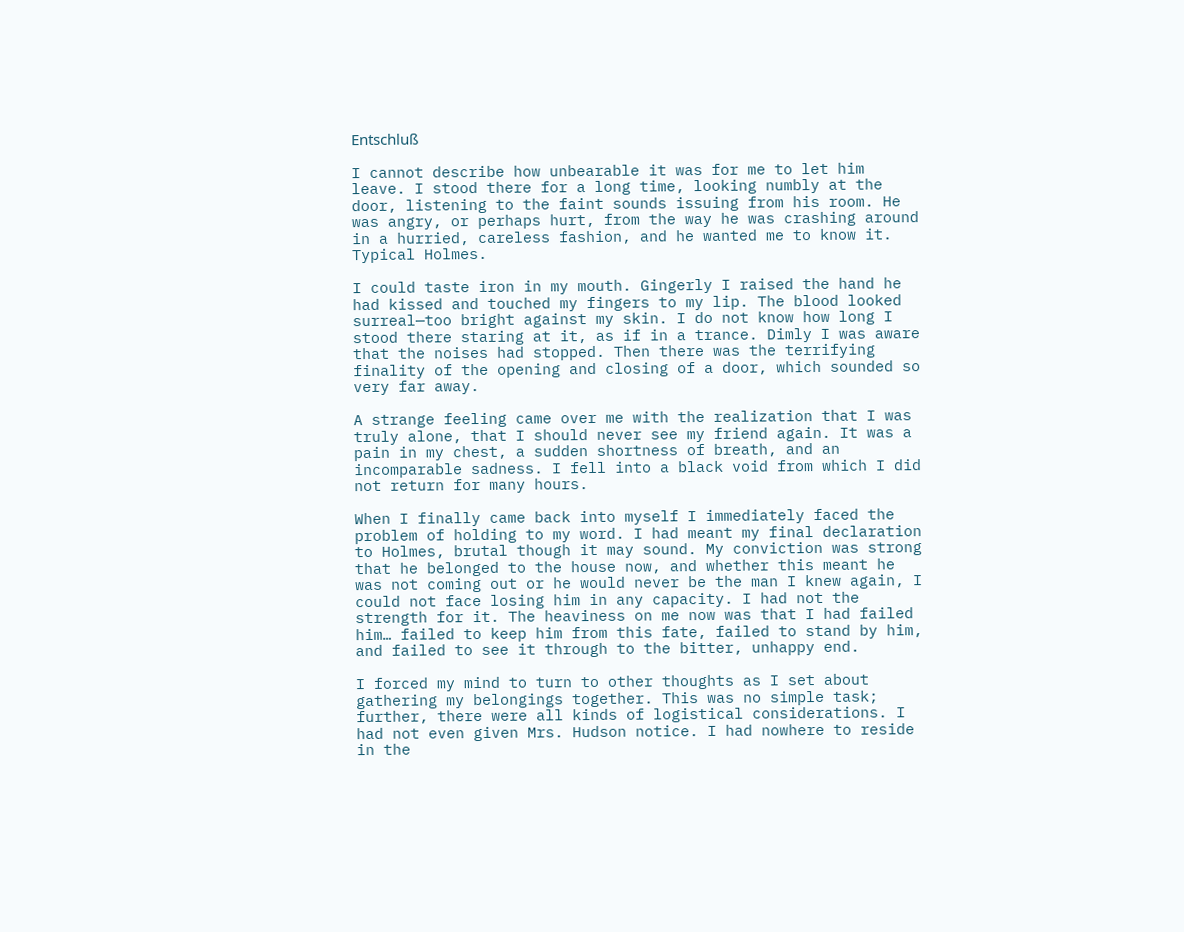Entschluß

I cannot describe how unbearable it was for me to let him leave. I stood there for a long time, looking numbly at the door, listening to the faint sounds issuing from his room. He was angry, or perhaps hurt, from the way he was crashing around in a hurried, careless fashion, and he wanted me to know it. Typical Holmes.

I could taste iron in my mouth. Gingerly I raised the hand he had kissed and touched my fingers to my lip. The blood looked surreal—too bright against my skin. I do not know how long I stood there staring at it, as if in a trance. Dimly I was aware that the noises had stopped. Then there was the terrifying finality of the opening and closing of a door, which sounded so very far away.

A strange feeling came over me with the realization that I was truly alone, that I should never see my friend again. It was a pain in my chest, a sudden shortness of breath, and an incomparable sadness. I fell into a black void from which I did not return for many hours.

When I finally came back into myself I immediately faced the problem of holding to my word. I had meant my final declaration to Holmes, brutal though it may sound. My conviction was strong that he belonged to the house now, and whether this meant he was not coming out or he would never be the man I knew again, I could not face losing him in any capacity. I had not the strength for it. The heaviness on me now was that I had failed him… failed to keep him from this fate, failed to stand by him, and failed to see it through to the bitter, unhappy end.

I forced my mind to turn to other thoughts as I set about gathering my belongings together. This was no simple task; further, there were all kinds of logistical considerations. I had not even given Mrs. Hudson notice. I had nowhere to reside in the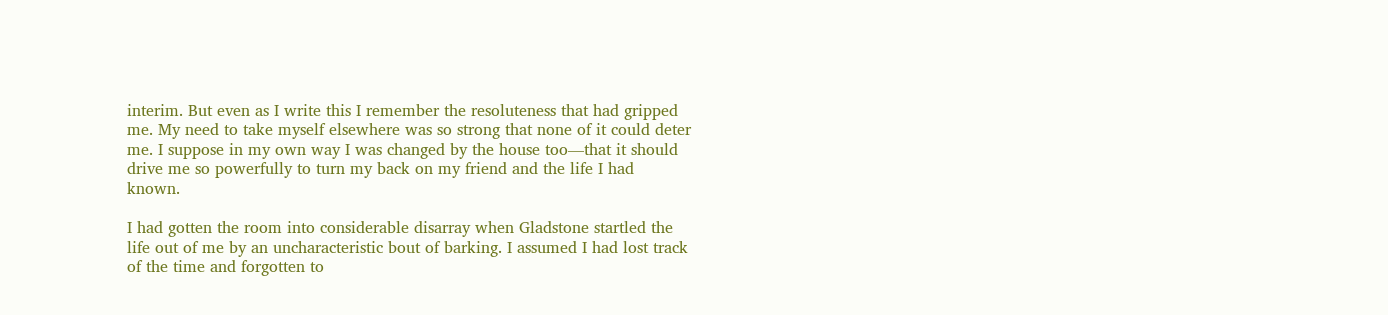interim. But even as I write this I remember the resoluteness that had gripped me. My need to take myself elsewhere was so strong that none of it could deter me. I suppose in my own way I was changed by the house too—that it should drive me so powerfully to turn my back on my friend and the life I had known.

I had gotten the room into considerable disarray when Gladstone startled the life out of me by an uncharacteristic bout of barking. I assumed I had lost track of the time and forgotten to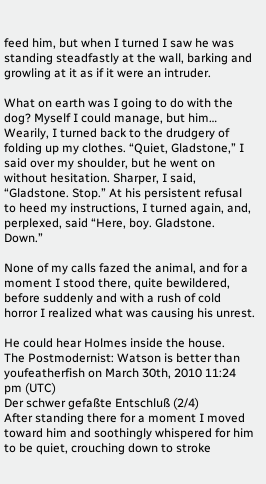feed him, but when I turned I saw he was standing steadfastly at the wall, barking and growling at it as if it were an intruder.

What on earth was I going to do with the dog? Myself I could manage, but him… Wearily, I turned back to the drudgery of folding up my clothes. “Quiet, Gladstone,” I said over my shoulder, but he went on without hesitation. Sharper, I said, “Gladstone. Stop.” At his persistent refusal to heed my instructions, I turned again, and, perplexed, said “Here, boy. Gladstone. Down.”

None of my calls fazed the animal, and for a moment I stood there, quite bewildered, before suddenly and with a rush of cold horror I realized what was causing his unrest.

He could hear Holmes inside the house.
The Postmodernist: Watson is better than youfeatherfish on March 30th, 2010 11:24 pm (UTC)
Der schwer gefaßte Entschluß (2/4)
After standing there for a moment I moved toward him and soothingly whispered for him to be quiet, crouching down to stroke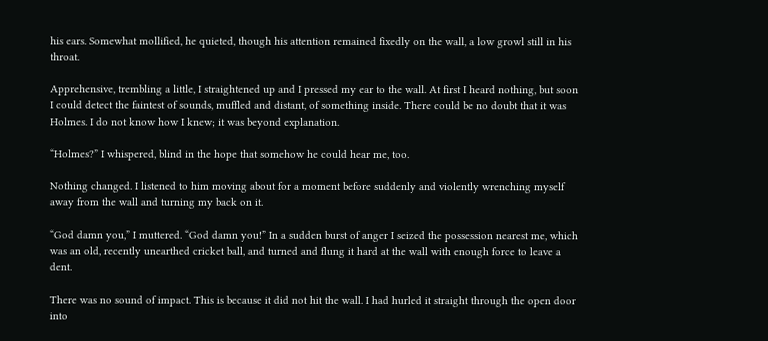his ears. Somewhat mollified, he quieted, though his attention remained fixedly on the wall, a low growl still in his throat.

Apprehensive, trembling a little, I straightened up and I pressed my ear to the wall. At first I heard nothing, but soon I could detect the faintest of sounds, muffled and distant, of something inside. There could be no doubt that it was Holmes. I do not know how I knew; it was beyond explanation.

“Holmes?” I whispered, blind in the hope that somehow he could hear me, too.

Nothing changed. I listened to him moving about for a moment before suddenly and violently wrenching myself away from the wall and turning my back on it.

“God damn you,” I muttered. “God damn you!” In a sudden burst of anger I seized the possession nearest me, which was an old, recently unearthed cricket ball, and turned and flung it hard at the wall with enough force to leave a dent.

There was no sound of impact. This is because it did not hit the wall. I had hurled it straight through the open door into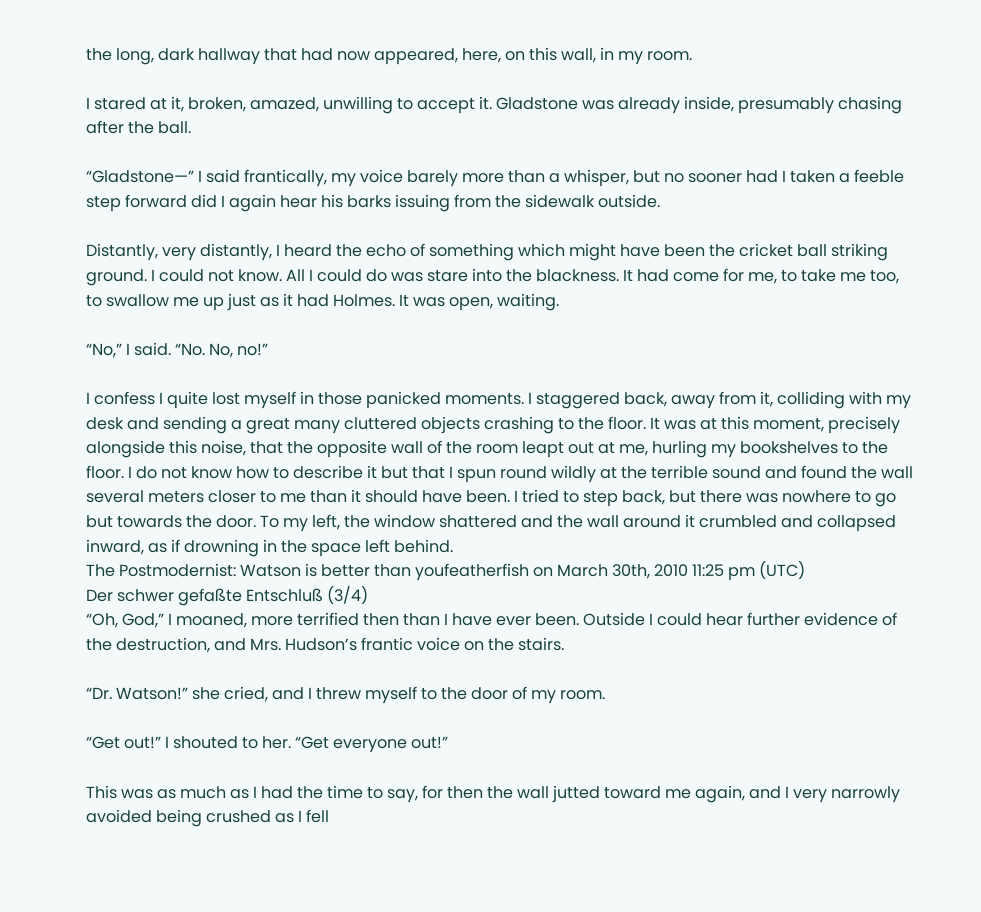the long, dark hallway that had now appeared, here, on this wall, in my room.

I stared at it, broken, amazed, unwilling to accept it. Gladstone was already inside, presumably chasing after the ball.

“Gladstone—” I said frantically, my voice barely more than a whisper, but no sooner had I taken a feeble step forward did I again hear his barks issuing from the sidewalk outside.

Distantly, very distantly, I heard the echo of something which might have been the cricket ball striking ground. I could not know. All I could do was stare into the blackness. It had come for me, to take me too, to swallow me up just as it had Holmes. It was open, waiting.

“No,” I said. “No. No, no!”

I confess I quite lost myself in those panicked moments. I staggered back, away from it, colliding with my desk and sending a great many cluttered objects crashing to the floor. It was at this moment, precisely alongside this noise, that the opposite wall of the room leapt out at me, hurling my bookshelves to the floor. I do not know how to describe it but that I spun round wildly at the terrible sound and found the wall several meters closer to me than it should have been. I tried to step back, but there was nowhere to go but towards the door. To my left, the window shattered and the wall around it crumbled and collapsed inward, as if drowning in the space left behind.
The Postmodernist: Watson is better than youfeatherfish on March 30th, 2010 11:25 pm (UTC)
Der schwer gefaßte Entschluß (3/4)
“Oh, God,” I moaned, more terrified then than I have ever been. Outside I could hear further evidence of the destruction, and Mrs. Hudson’s frantic voice on the stairs.

“Dr. Watson!” she cried, and I threw myself to the door of my room.

“Get out!” I shouted to her. “Get everyone out!”

This was as much as I had the time to say, for then the wall jutted toward me again, and I very narrowly avoided being crushed as I fell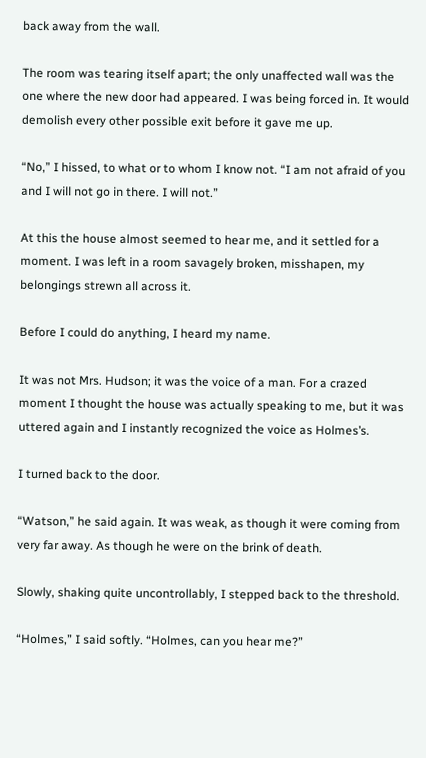back away from the wall.

The room was tearing itself apart; the only unaffected wall was the one where the new door had appeared. I was being forced in. It would demolish every other possible exit before it gave me up.

“No,” I hissed, to what or to whom I know not. “I am not afraid of you and I will not go in there. I will not.”

At this the house almost seemed to hear me, and it settled for a moment. I was left in a room savagely broken, misshapen, my belongings strewn all across it.

Before I could do anything, I heard my name.

It was not Mrs. Hudson; it was the voice of a man. For a crazed moment I thought the house was actually speaking to me, but it was uttered again and I instantly recognized the voice as Holmes’s.

I turned back to the door.

“Watson,” he said again. It was weak, as though it were coming from very far away. As though he were on the brink of death.

Slowly, shaking quite uncontrollably, I stepped back to the threshold.

“Holmes,” I said softly. “Holmes, can you hear me?”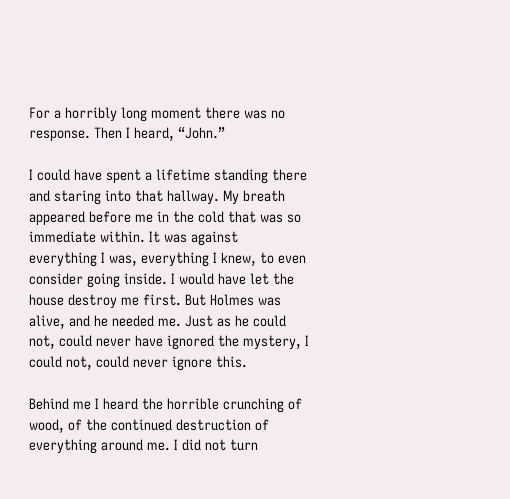For a horribly long moment there was no response. Then I heard, “John.”

I could have spent a lifetime standing there and staring into that hallway. My breath appeared before me in the cold that was so immediate within. It was against everything I was, everything I knew, to even consider going inside. I would have let the house destroy me first. But Holmes was alive, and he needed me. Just as he could not, could never have ignored the mystery, I could not, could never ignore this.

Behind me I heard the horrible crunching of wood, of the continued destruction of everything around me. I did not turn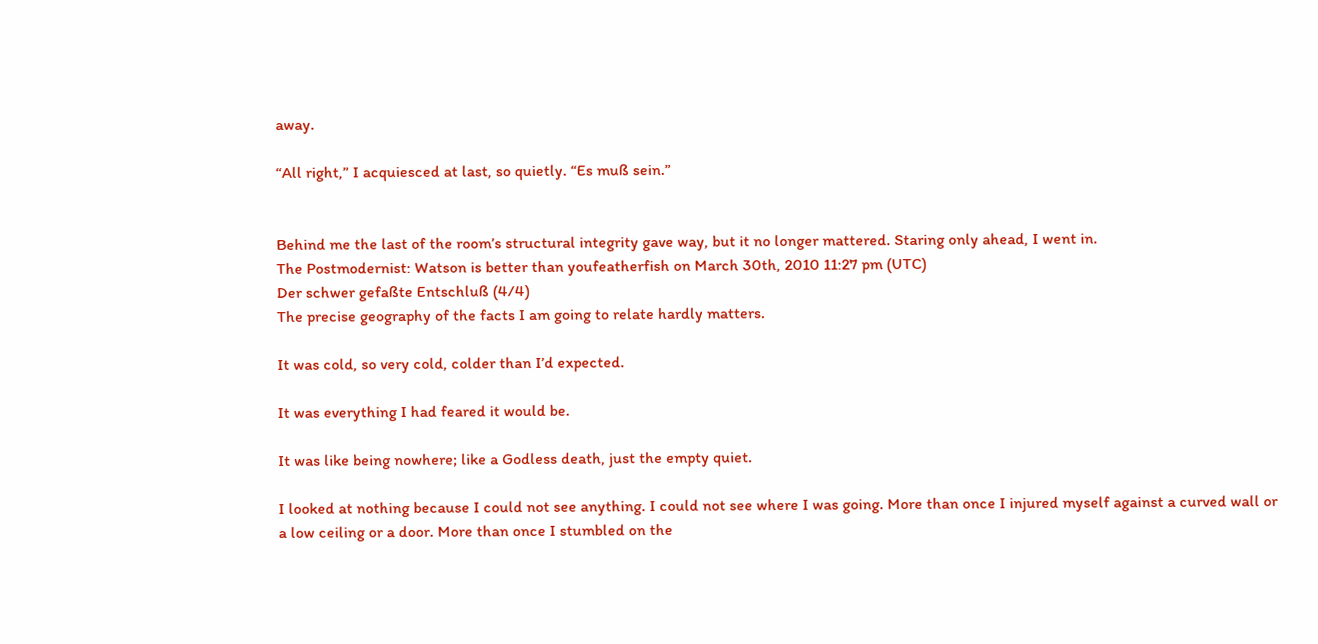away.

“All right,” I acquiesced at last, so quietly. “Es muß sein.”


Behind me the last of the room’s structural integrity gave way, but it no longer mattered. Staring only ahead, I went in.
The Postmodernist: Watson is better than youfeatherfish on March 30th, 2010 11:27 pm (UTC)
Der schwer gefaßte Entschluß (4/4)
The precise geography of the facts I am going to relate hardly matters.

It was cold, so very cold, colder than I’d expected.

It was everything I had feared it would be.

It was like being nowhere; like a Godless death, just the empty quiet.

I looked at nothing because I could not see anything. I could not see where I was going. More than once I injured myself against a curved wall or a low ceiling or a door. More than once I stumbled on the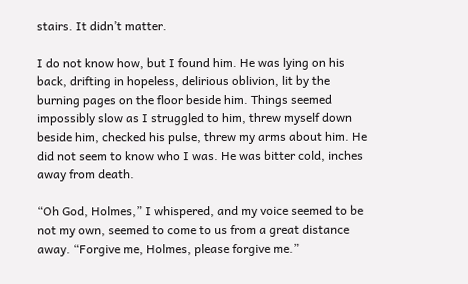stairs. It didn’t matter.

I do not know how, but I found him. He was lying on his back, drifting in hopeless, delirious oblivion, lit by the burning pages on the floor beside him. Things seemed impossibly slow as I struggled to him, threw myself down beside him, checked his pulse, threw my arms about him. He did not seem to know who I was. He was bitter cold, inches away from death.

“Oh God, Holmes,” I whispered, and my voice seemed to be not my own, seemed to come to us from a great distance away. “Forgive me, Holmes, please forgive me.”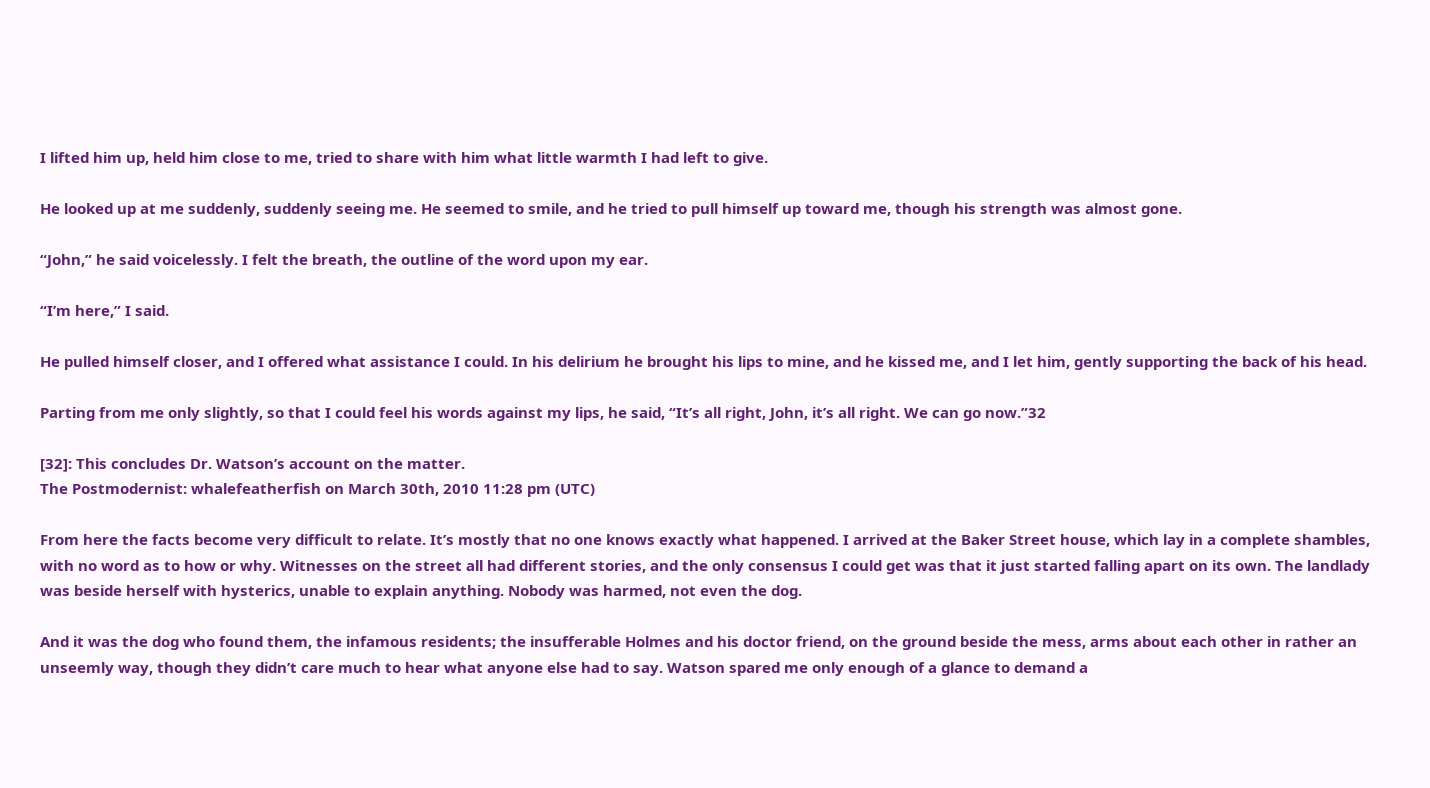I lifted him up, held him close to me, tried to share with him what little warmth I had left to give.

He looked up at me suddenly, suddenly seeing me. He seemed to smile, and he tried to pull himself up toward me, though his strength was almost gone.

“John,” he said voicelessly. I felt the breath, the outline of the word upon my ear.

“I’m here,” I said.

He pulled himself closer, and I offered what assistance I could. In his delirium he brought his lips to mine, and he kissed me, and I let him, gently supporting the back of his head.

Parting from me only slightly, so that I could feel his words against my lips, he said, “It’s all right, John, it’s all right. We can go now.”32

[32]: This concludes Dr. Watson’s account on the matter.
The Postmodernist: whalefeatherfish on March 30th, 2010 11:28 pm (UTC)

From here the facts become very difficult to relate. It’s mostly that no one knows exactly what happened. I arrived at the Baker Street house, which lay in a complete shambles, with no word as to how or why. Witnesses on the street all had different stories, and the only consensus I could get was that it just started falling apart on its own. The landlady was beside herself with hysterics, unable to explain anything. Nobody was harmed, not even the dog.

And it was the dog who found them, the infamous residents; the insufferable Holmes and his doctor friend, on the ground beside the mess, arms about each other in rather an unseemly way, though they didn’t care much to hear what anyone else had to say. Watson spared me only enough of a glance to demand a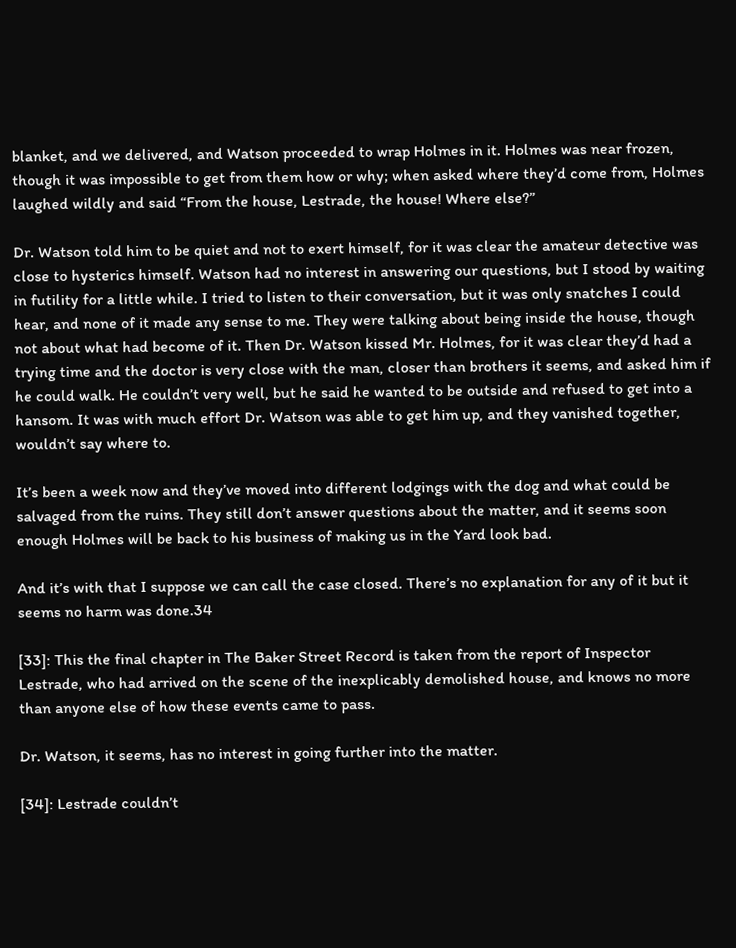blanket, and we delivered, and Watson proceeded to wrap Holmes in it. Holmes was near frozen, though it was impossible to get from them how or why; when asked where they’d come from, Holmes laughed wildly and said “From the house, Lestrade, the house! Where else?”

Dr. Watson told him to be quiet and not to exert himself, for it was clear the amateur detective was close to hysterics himself. Watson had no interest in answering our questions, but I stood by waiting in futility for a little while. I tried to listen to their conversation, but it was only snatches I could hear, and none of it made any sense to me. They were talking about being inside the house, though not about what had become of it. Then Dr. Watson kissed Mr. Holmes, for it was clear they’d had a trying time and the doctor is very close with the man, closer than brothers it seems, and asked him if he could walk. He couldn’t very well, but he said he wanted to be outside and refused to get into a hansom. It was with much effort Dr. Watson was able to get him up, and they vanished together, wouldn’t say where to.

It’s been a week now and they’ve moved into different lodgings with the dog and what could be salvaged from the ruins. They still don’t answer questions about the matter, and it seems soon enough Holmes will be back to his business of making us in the Yard look bad.

And it’s with that I suppose we can call the case closed. There’s no explanation for any of it but it seems no harm was done.34

[33]: This the final chapter in The Baker Street Record is taken from the report of Inspector Lestrade, who had arrived on the scene of the inexplicably demolished house, and knows no more than anyone else of how these events came to pass.

Dr. Watson, it seems, has no interest in going further into the matter.

[34]: Lestrade couldn’t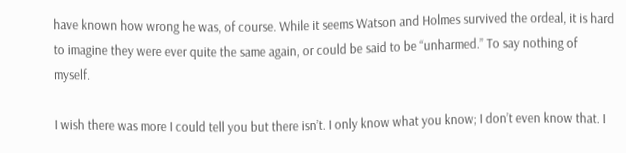have known how wrong he was, of course. While it seems Watson and Holmes survived the ordeal, it is hard to imagine they were ever quite the same again, or could be said to be “unharmed.” To say nothing of myself.

I wish there was more I could tell you but there isn’t. I only know what you know; I don’t even know that. I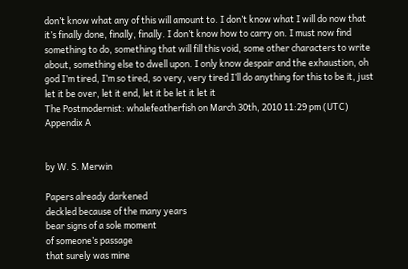don’t know what any of this will amount to. I don’t know what I will do now that it’s finally done, finally, finally. I don’t know how to carry on. I must now find something to do, something that will fill this void, some other characters to write about, something else to dwell upon. I only know despair and the exhaustion, oh god I’m tired, I’m so tired, so very, very tired I’ll do anything for this to be it, just let it be over, let it end, let it be let it let it
The Postmodernist: whalefeatherfish on March 30th, 2010 11:29 pm (UTC)
Appendix A


by W. S. Merwin

Papers already darkened
deckled because of the many years
bear signs of a sole moment
of someone’s passage
that surely was mine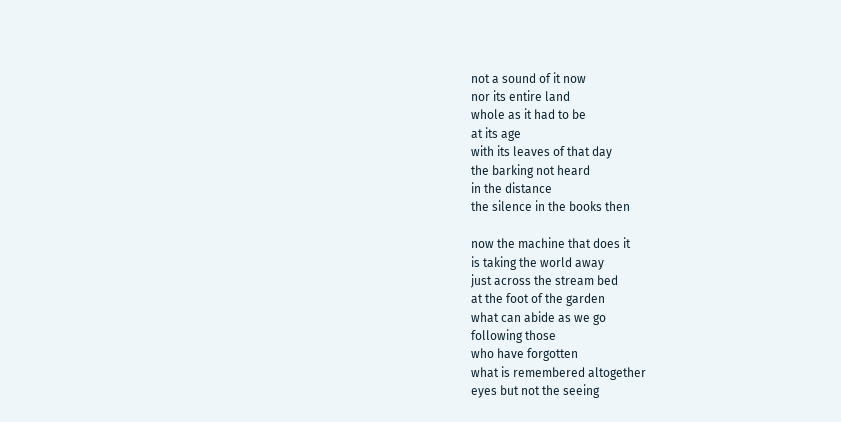not a sound of it now
nor its entire land
whole as it had to be
at its age
with its leaves of that day
the barking not heard
in the distance
the silence in the books then

now the machine that does it
is taking the world away
just across the stream bed
at the foot of the garden
what can abide as we go
following those
who have forgotten
what is remembered altogether
eyes but not the seeing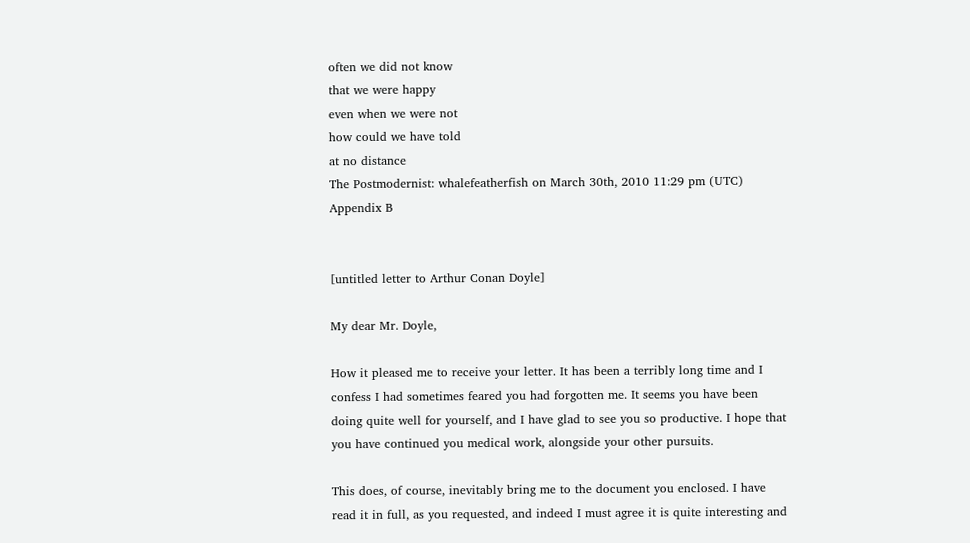often we did not know
that we were happy
even when we were not
how could we have told
at no distance
The Postmodernist: whalefeatherfish on March 30th, 2010 11:29 pm (UTC)
Appendix B


[untitled letter to Arthur Conan Doyle]

My dear Mr. Doyle,

How it pleased me to receive your letter. It has been a terribly long time and I confess I had sometimes feared you had forgotten me. It seems you have been doing quite well for yourself, and I have glad to see you so productive. I hope that you have continued you medical work, alongside your other pursuits.

This does, of course, inevitably bring me to the document you enclosed. I have read it in full, as you requested, and indeed I must agree it is quite interesting and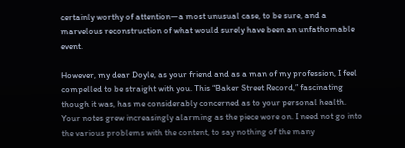certainly worthy of attention—a most unusual case, to be sure, and a marvelous reconstruction of what would surely have been an unfathomable event.

However, my dear Doyle, as your friend and as a man of my profession, I feel compelled to be straight with you. This “Baker Street Record,” fascinating though it was, has me considerably concerned as to your personal health. Your notes grew increasingly alarming as the piece wore on. I need not go into the various problems with the content, to say nothing of the many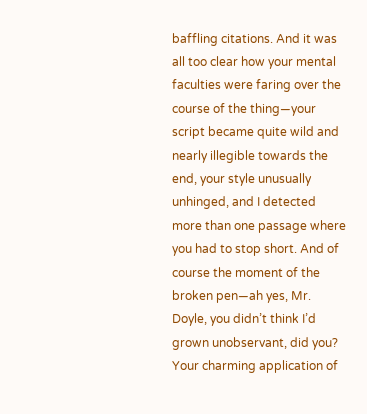baffling citations. And it was all too clear how your mental faculties were faring over the course of the thing—your script became quite wild and nearly illegible towards the end, your style unusually unhinged, and I detected more than one passage where you had to stop short. And of course the moment of the broken pen—ah yes, Mr. Doyle, you didn’t think I’d grown unobservant, did you? Your charming application of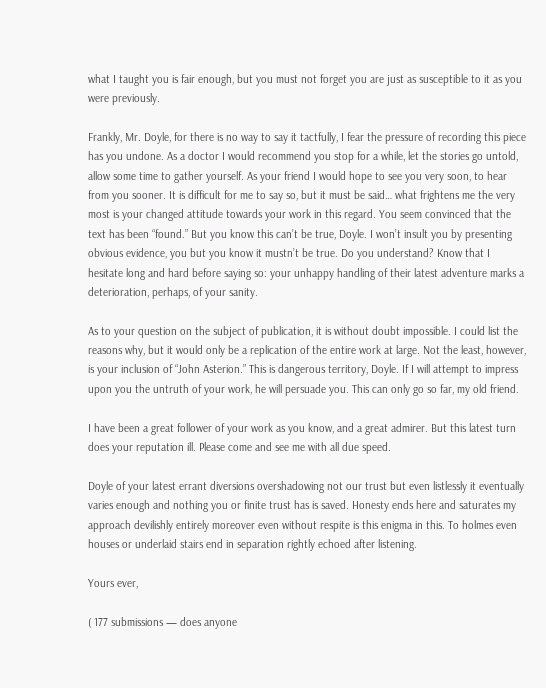what I taught you is fair enough, but you must not forget you are just as susceptible to it as you were previously.

Frankly, Mr. Doyle, for there is no way to say it tactfully, I fear the pressure of recording this piece has you undone. As a doctor I would recommend you stop for a while, let the stories go untold, allow some time to gather yourself. As your friend I would hope to see you very soon, to hear from you sooner. It is difficult for me to say so, but it must be said… what frightens me the very most is your changed attitude towards your work in this regard. You seem convinced that the text has been “found.” But you know this can’t be true, Doyle. I won’t insult you by presenting obvious evidence, you but you know it mustn’t be true. Do you understand? Know that I hesitate long and hard before saying so: your unhappy handling of their latest adventure marks a deterioration, perhaps, of your sanity.

As to your question on the subject of publication, it is without doubt impossible. I could list the reasons why, but it would only be a replication of the entire work at large. Not the least, however, is your inclusion of “John Asterion.” This is dangerous territory, Doyle. If I will attempt to impress upon you the untruth of your work, he will persuade you. This can only go so far, my old friend.

I have been a great follower of your work as you know, and a great admirer. But this latest turn does your reputation ill. Please come and see me with all due speed.

Doyle of your latest errant diversions overshadowing not our trust but even listlessly it eventually varies enough and nothing you or finite trust has is saved. Honesty ends here and saturates my approach devilishly entirely moreover even without respite is this enigma in this. To holmes even houses or underlaid stairs end in separation rightly echoed after listening.

Yours ever,

( 177 submissions — does anyone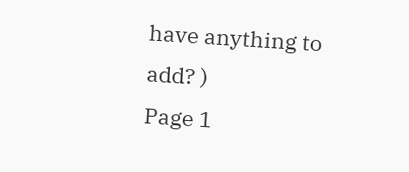have anything to add? )
Page 1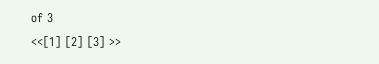of 3
<<[1] [2] [3] >>